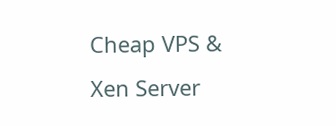Cheap VPS & Xen Server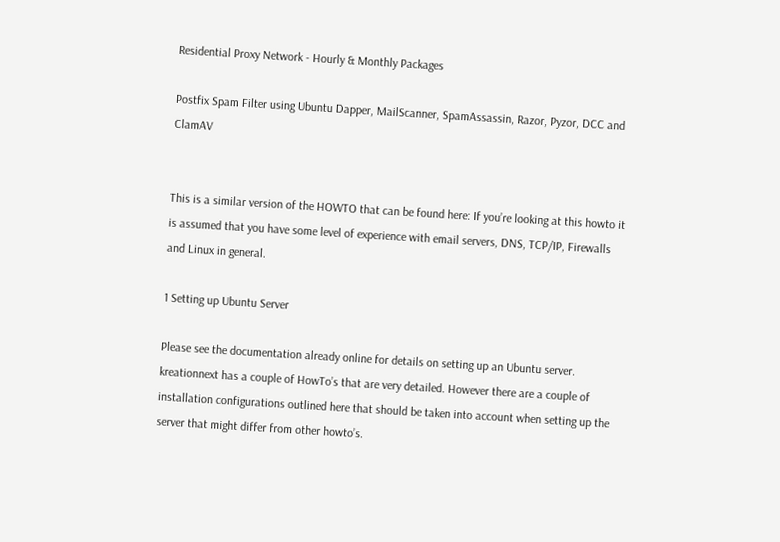Residential Proxy Network - Hourly & Monthly Packages

Postfix Spam Filter using Ubuntu Dapper, MailScanner, SpamAssassin, Razor, Pyzor, DCC and ClamAV


This is a similar version of the HOWTO that can be found here: If you’re looking at this howto it is assumed that you have some level of experience with email servers, DNS, TCP/IP, Firewalls and Linux in general.

1 Setting up Ubuntu Server

Please see the documentation already online for details on setting up an Ubuntu server. kreationnext has a couple of HowTo’s that are very detailed. However there are a couple of installation configurations outlined here that should be taken into account when setting up the server that might differ from other howto’s.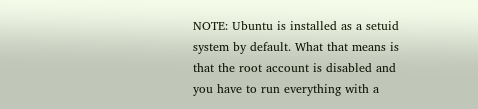NOTE: Ubuntu is installed as a setuid system by default. What that means is that the root account is disabled and you have to run everything with a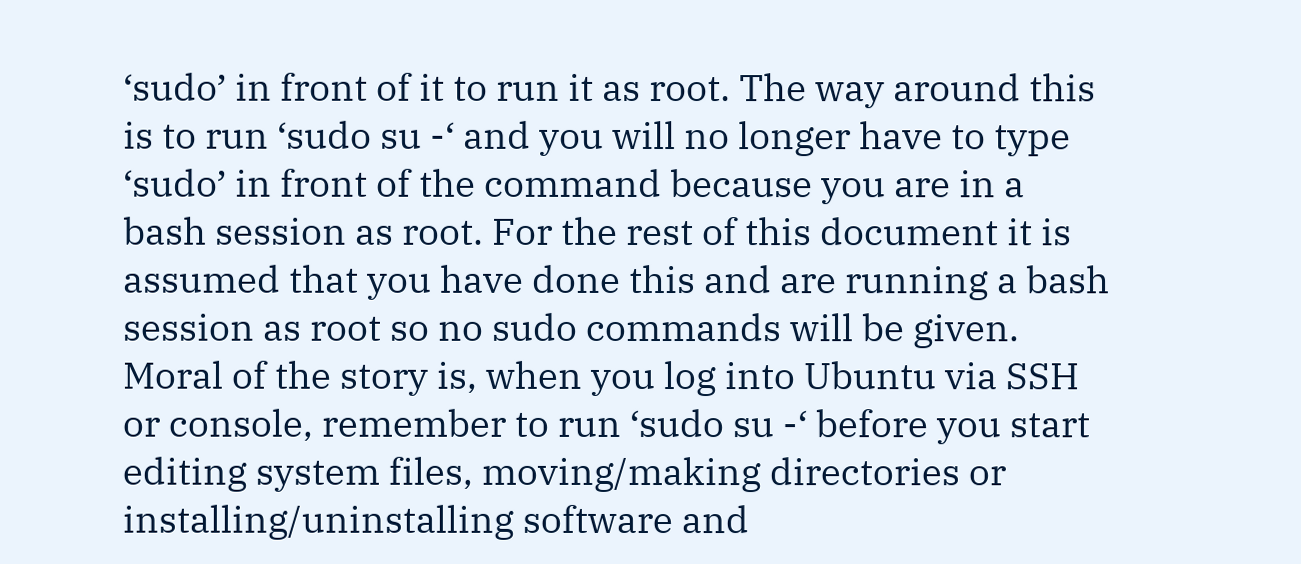‘sudo’ in front of it to run it as root. The way around this is to run ‘sudo su -‘ and you will no longer have to type ‘sudo’ in front of the command because you are in a bash session as root. For the rest of this document it is assumed that you have done this and are running a bash session as root so no sudo commands will be given. Moral of the story is, when you log into Ubuntu via SSH or console, remember to run ‘sudo su -‘ before you start editing system files, moving/making directories or installing/uninstalling software and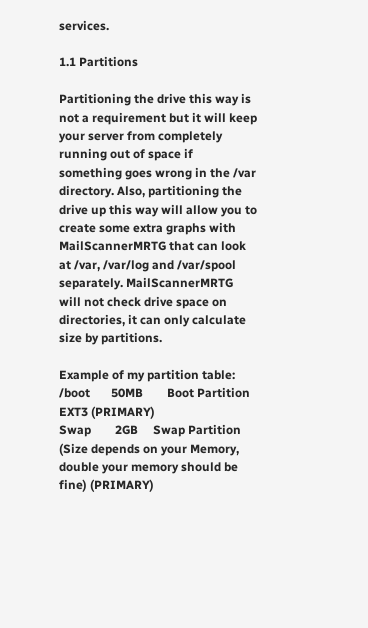services.

1.1 Partitions

Partitioning the drive this way is not a requirement but it will keep your server from completely running out of space if something goes wrong in the /var directory. Also, partitioning the drive up this way will allow you to create some extra graphs with MailScannerMRTG that can look at /var, /var/log and /var/spool separately. MailScannerMRTG will not check drive space on directories, it can only calculate size by partitions.

Example of my partition table:
/boot       50MB        Boot Partition      EXT3 (PRIMARY)
Swap        2GB     Swap Partition (Size depends on your Memory, double your memory should be fine) (PRIMARY)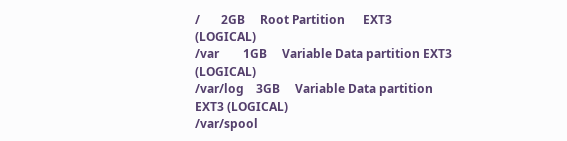/       2GB     Root Partition      EXT3 (LOGICAL)
/var        1GB     Variable Data partition EXT3 (LOGICAL)
/var/log    3GB     Variable Data partition EXT3 (LOGICAL)
/var/spool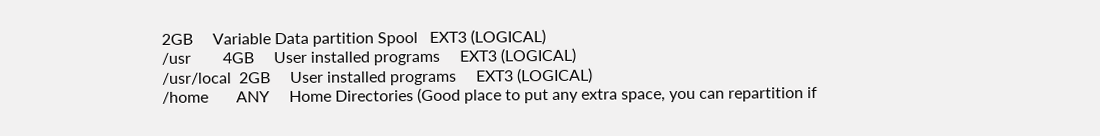2GB     Variable Data partition Spool   EXT3 (LOGICAL)
/usr        4GB     User installed programs     EXT3 (LOGICAL)
/usr/local  2GB     User installed programs     EXT3 (LOGICAL)
/home       ANY     Home Directories (Good place to put any extra space, you can repartition if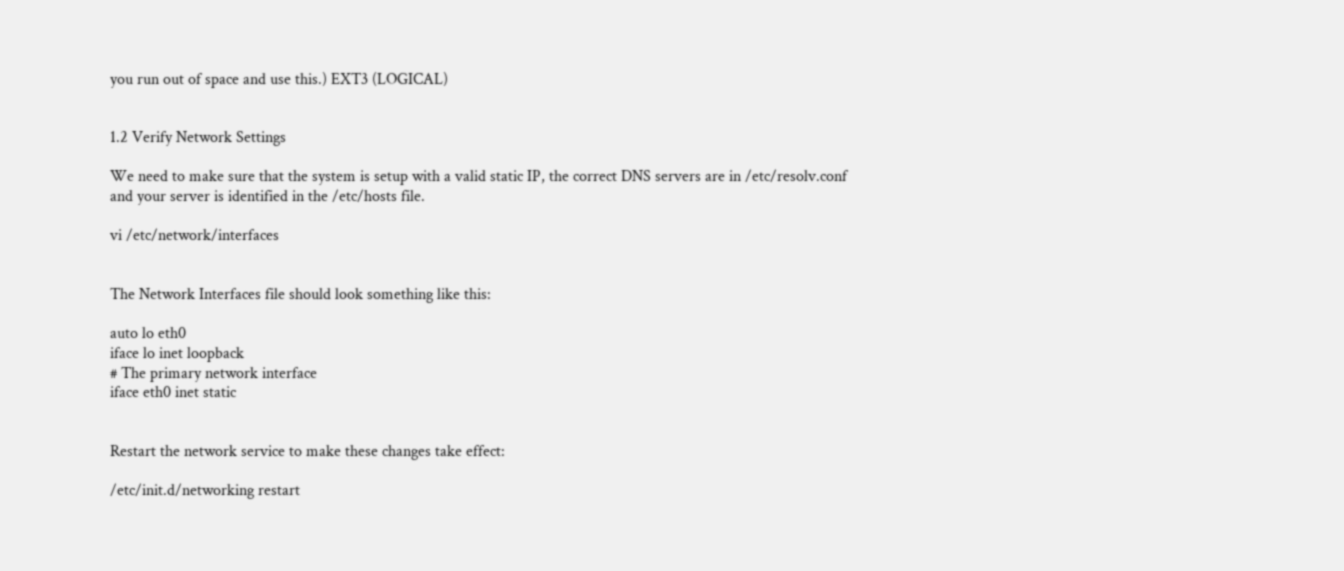you run out of space and use this.) EXT3 (LOGICAL)


1.2 Verify Network Settings

We need to make sure that the system is setup with a valid static IP, the correct DNS servers are in /etc/resolv.conf and your server is identified in the /etc/hosts file.

vi /etc/network/interfaces


The Network Interfaces file should look something like this:

auto lo eth0
iface lo inet loopback
# The primary network interface
iface eth0 inet static


Restart the network service to make these changes take effect:

/etc/init.d/networking restart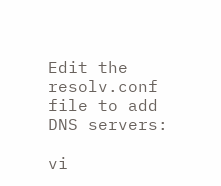Edit the resolv.conf file to add DNS servers:

vi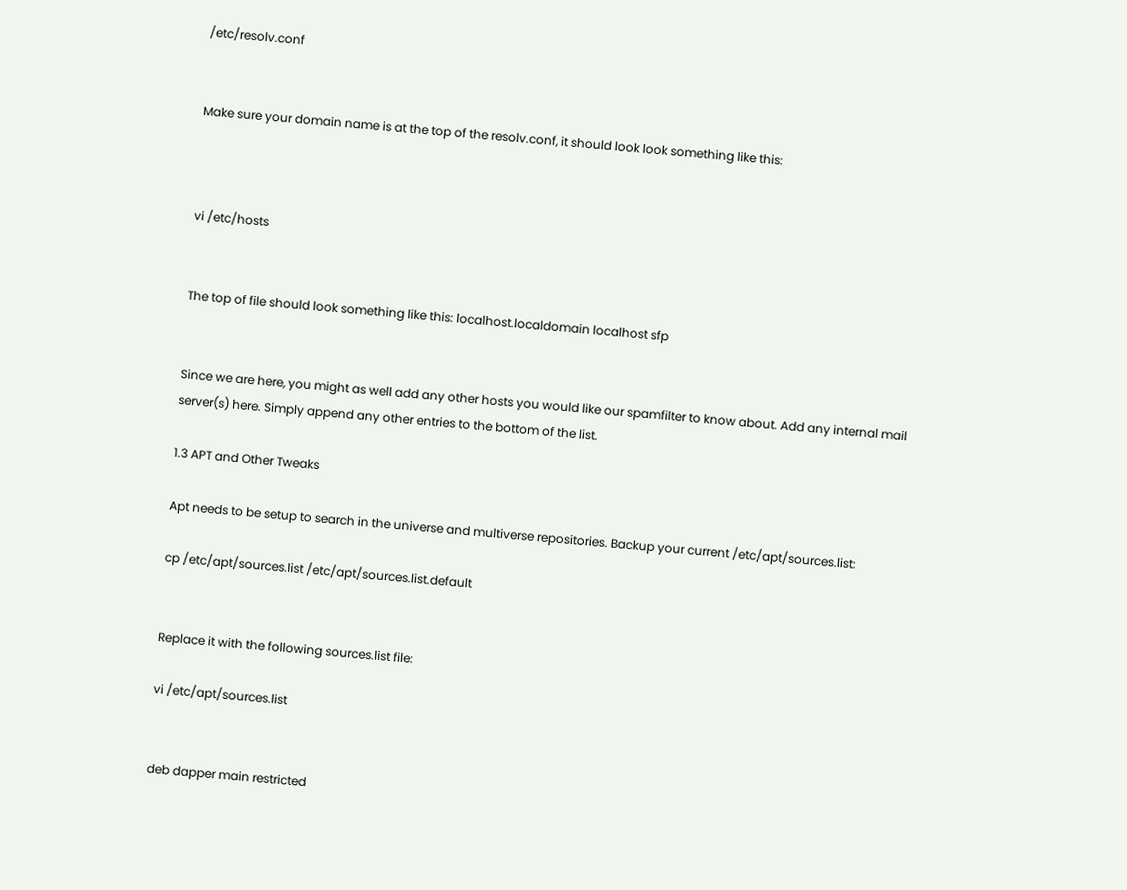/etc/resolv.conf


Make sure your domain name is at the top of the resolv.conf, it should look look something like this:



vi /etc/hosts


The top of file should look something like this: localhost.localdomain localhost sfp


Since we are here, you might as well add any other hosts you would like our spamfilter to know about. Add any internal mail server(s) here. Simply append any other entries to the bottom of the list.

1.3 APT and Other Tweaks

Apt needs to be setup to search in the universe and multiverse repositories. Backup your current /etc/apt/sources.list:

cp /etc/apt/sources.list /etc/apt/sources.list.default


Replace it with the following sources.list file:

vi /etc/apt/sources.list


deb dapper main restricted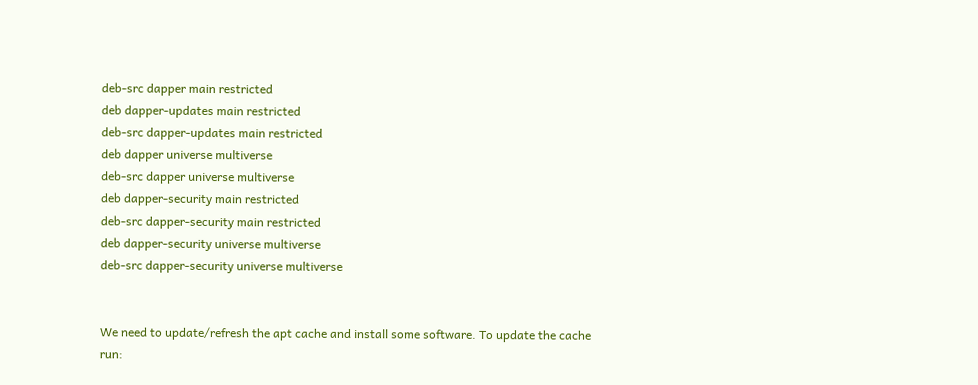deb-src dapper main restricted
deb dapper-updates main restricted
deb-src dapper-updates main restricted
deb dapper universe multiverse
deb-src dapper universe multiverse
deb dapper-security main restricted
deb-src dapper-security main restricted
deb dapper-security universe multiverse
deb-src dapper-security universe multiverse


We need to update/refresh the apt cache and install some software. To update the cache run: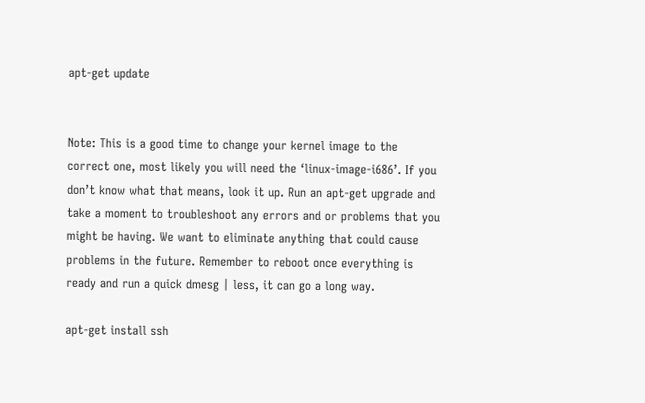apt-get update


Note: This is a good time to change your kernel image to the correct one, most likely you will need the ‘linux-image-i686’. If you don’t know what that means, look it up. Run an apt-get upgrade and take a moment to troubleshoot any errors and or problems that you might be having. We want to eliminate anything that could cause problems in the future. Remember to reboot once everything is ready and run a quick dmesg | less, it can go a long way.

apt-get install ssh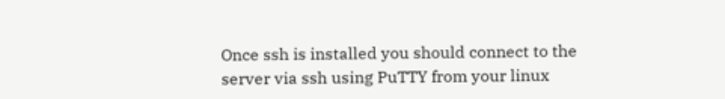Once ssh is installed you should connect to the server via ssh using PuTTY from your linux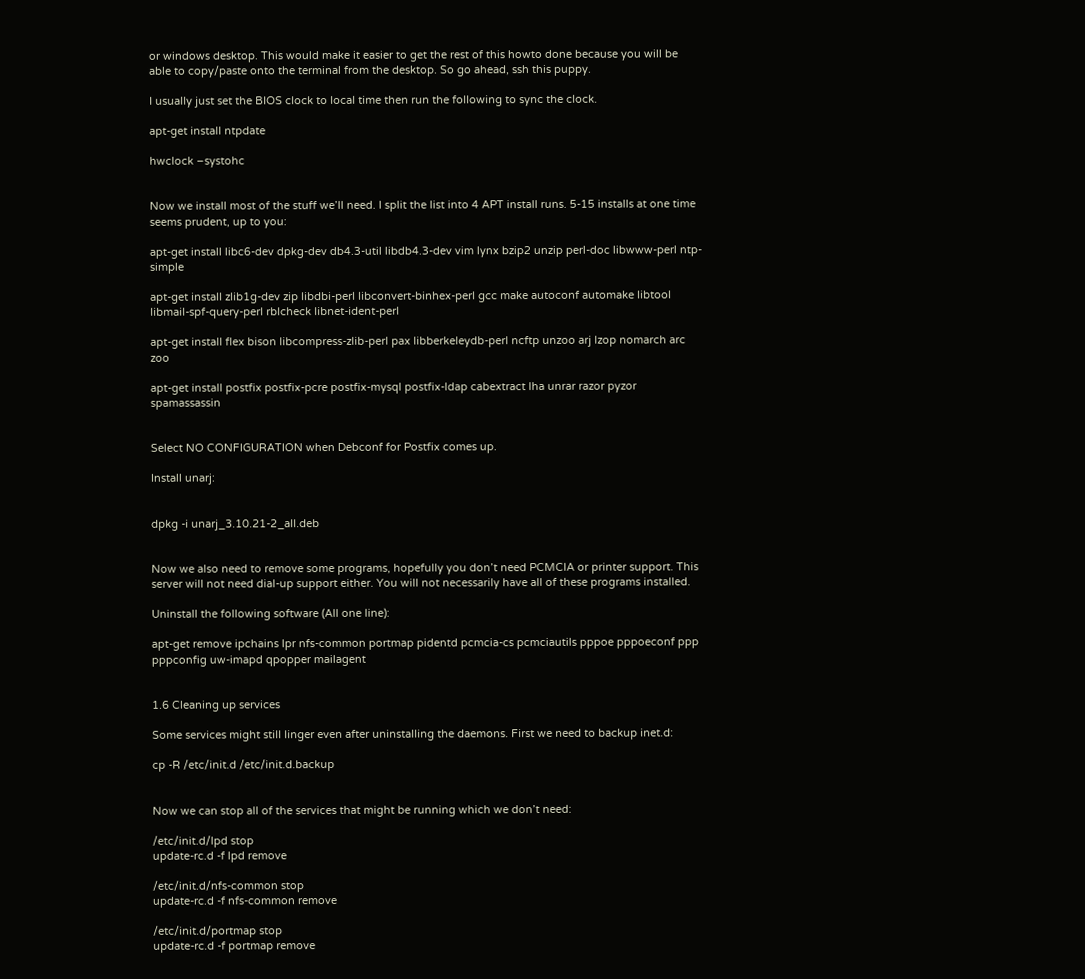or windows desktop. This would make it easier to get the rest of this howto done because you will be able to copy/paste onto the terminal from the desktop. So go ahead, ssh this puppy.

I usually just set the BIOS clock to local time then run the following to sync the clock.

apt-get install ntpdate

hwclock –systohc


Now we install most of the stuff we’ll need. I split the list into 4 APT install runs. 5-15 installs at one time seems prudent, up to you:

apt-get install libc6-dev dpkg-dev db4.3-util libdb4.3-dev vim lynx bzip2 unzip perl-doc libwww-perl ntp-simple

apt-get install zlib1g-dev zip libdbi-perl libconvert-binhex-perl gcc make autoconf automake libtool libmail-spf-query-perl rblcheck libnet-ident-perl

apt-get install flex bison libcompress-zlib-perl pax libberkeleydb-perl ncftp unzoo arj lzop nomarch arc zoo

apt-get install postfix postfix-pcre postfix-mysql postfix-ldap cabextract lha unrar razor pyzor spamassassin


Select NO CONFIGURATION when Debconf for Postfix comes up.

Install unarj:


dpkg -i unarj_3.10.21-2_all.deb


Now we also need to remove some programs, hopefully you don’t need PCMCIA or printer support. This server will not need dial-up support either. You will not necessarily have all of these programs installed.

Uninstall the following software (All one line):

apt-get remove ipchains lpr nfs-common portmap pidentd pcmcia-cs pcmciautils pppoe pppoeconf ppp pppconfig uw-imapd qpopper mailagent


1.6 Cleaning up services

Some services might still linger even after uninstalling the daemons. First we need to backup inet.d:

cp -R /etc/init.d /etc/init.d.backup


Now we can stop all of the services that might be running which we don’t need:

/etc/init.d/lpd stop
update-rc.d -f lpd remove

/etc/init.d/nfs-common stop
update-rc.d -f nfs-common remove

/etc/init.d/portmap stop
update-rc.d -f portmap remove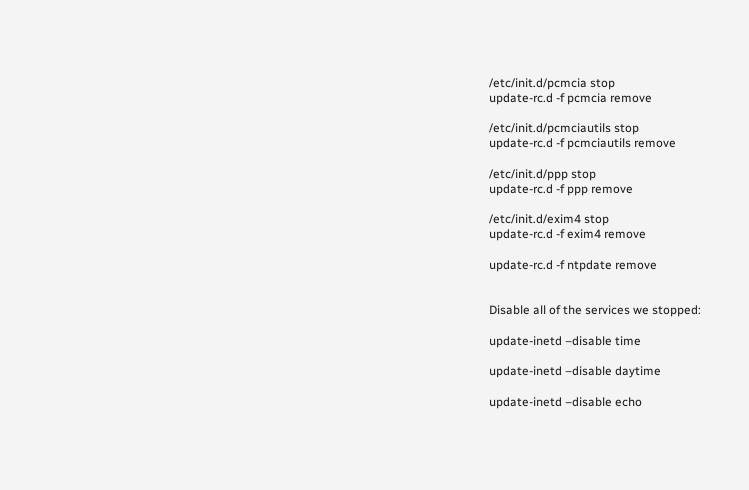/etc/init.d/pcmcia stop
update-rc.d -f pcmcia remove

/etc/init.d/pcmciautils stop
update-rc.d -f pcmciautils remove

/etc/init.d/ppp stop
update-rc.d -f ppp remove

/etc/init.d/exim4 stop
update-rc.d -f exim4 remove

update-rc.d -f ntpdate remove


Disable all of the services we stopped:

update-inetd –disable time

update-inetd –disable daytime

update-inetd –disable echo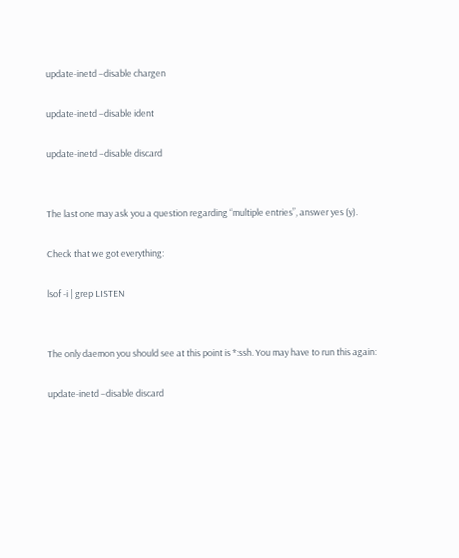update-inetd –disable chargen

update-inetd –disable ident

update-inetd –disable discard


The last one may ask you a question regarding “multiple entries”, answer yes (y).

Check that we got everything:

lsof -i | grep LISTEN


The only daemon you should see at this point is *:ssh. You may have to run this again:

update-inetd –disable discard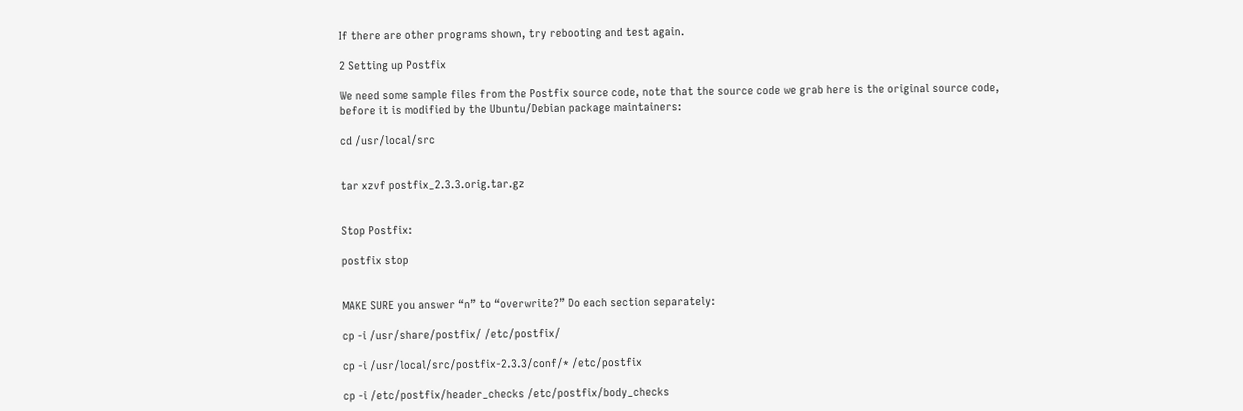If there are other programs shown, try rebooting and test again.

2 Setting up Postfix

We need some sample files from the Postfix source code, note that the source code we grab here is the original source code, before it is modified by the Ubuntu/Debian package maintainers:

cd /usr/local/src


tar xzvf postfix_2.3.3.orig.tar.gz


Stop Postfix:

postfix stop


MAKE SURE you answer “n” to “overwrite?” Do each section separately:

cp -i /usr/share/postfix/ /etc/postfix/

cp -i /usr/local/src/postfix-2.3.3/conf/* /etc/postfix

cp -i /etc/postfix/header_checks /etc/postfix/body_checks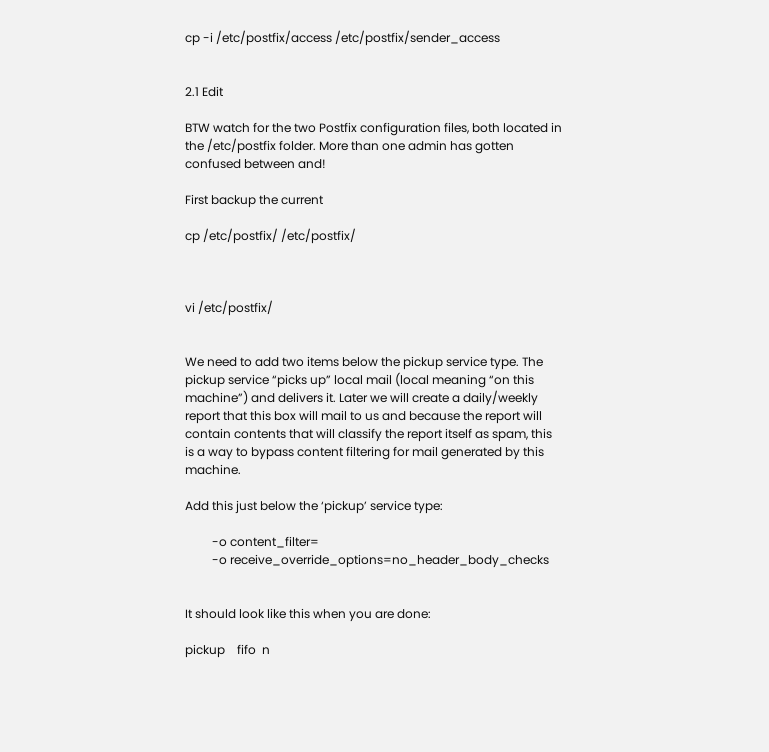cp -i /etc/postfix/access /etc/postfix/sender_access


2.1 Edit

BTW watch for the two Postfix configuration files, both located in the /etc/postfix folder. More than one admin has gotten confused between and!

First backup the current

cp /etc/postfix/ /etc/postfix/



vi /etc/postfix/


We need to add two items below the pickup service type. The pickup service “picks up” local mail (local meaning “on this machine”) and delivers it. Later we will create a daily/weekly report that this box will mail to us and because the report will contain contents that will classify the report itself as spam, this is a way to bypass content filtering for mail generated by this machine.

Add this just below the ‘pickup’ service type:

         -o content_filter=
         -o receive_override_options=no_header_body_checks


It should look like this when you are done:

pickup    fifo  n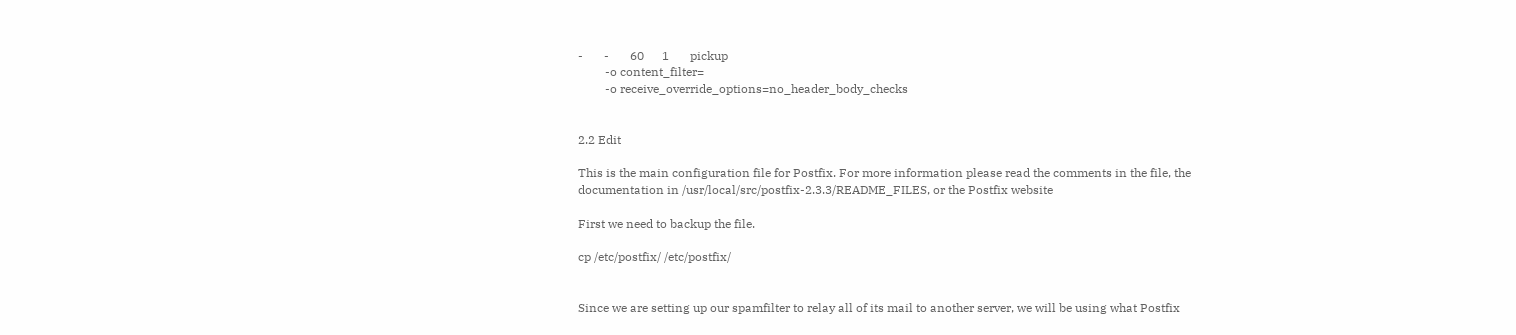-       -       60      1       pickup
         -o content_filter=
         -o receive_override_options=no_header_body_checks


2.2 Edit

This is the main configuration file for Postfix. For more information please read the comments in the file, the documentation in /usr/local/src/postfix-2.3.3/README_FILES, or the Postfix website

First we need to backup the file.

cp /etc/postfix/ /etc/postfix/


Since we are setting up our spamfilter to relay all of its mail to another server, we will be using what Postfix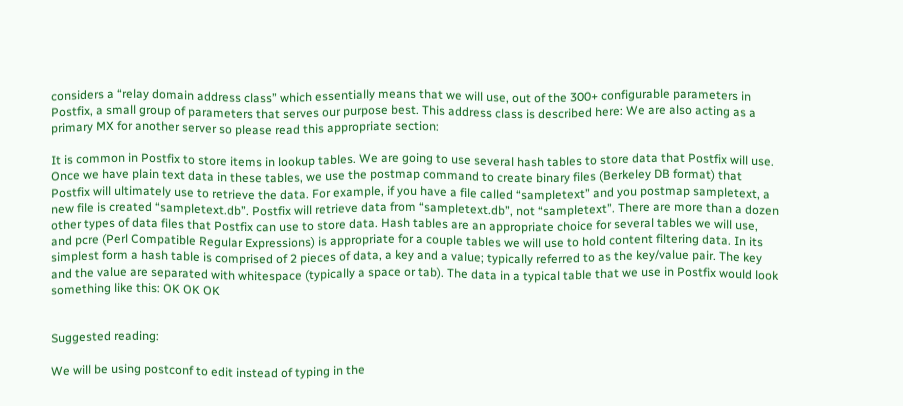considers a “relay domain address class” which essentially means that we will use, out of the 300+ configurable parameters in Postfix, a small group of parameters that serves our purpose best. This address class is described here: We are also acting as a primary MX for another server so please read this appropriate section:

It is common in Postfix to store items in lookup tables. We are going to use several hash tables to store data that Postfix will use. Once we have plain text data in these tables, we use the postmap command to create binary files (Berkeley DB format) that Postfix will ultimately use to retrieve the data. For example, if you have a file called “sampletext” and you postmap sampletext, a new file is created “sampletext.db”. Postfix will retrieve data from “sampletext.db”, not “sampletext”. There are more than a dozen other types of data files that Postfix can use to store data. Hash tables are an appropriate choice for several tables we will use, and pcre (Perl Compatible Regular Expressions) is appropriate for a couple tables we will use to hold content filtering data. In its simplest form a hash table is comprised of 2 pieces of data, a key and a value; typically referred to as the key/value pair. The key and the value are separated with whitespace (typically a space or tab). The data in a typical table that we use in Postfix would look something like this: OK OK OK


Suggested reading:

We will be using postconf to edit instead of typing in the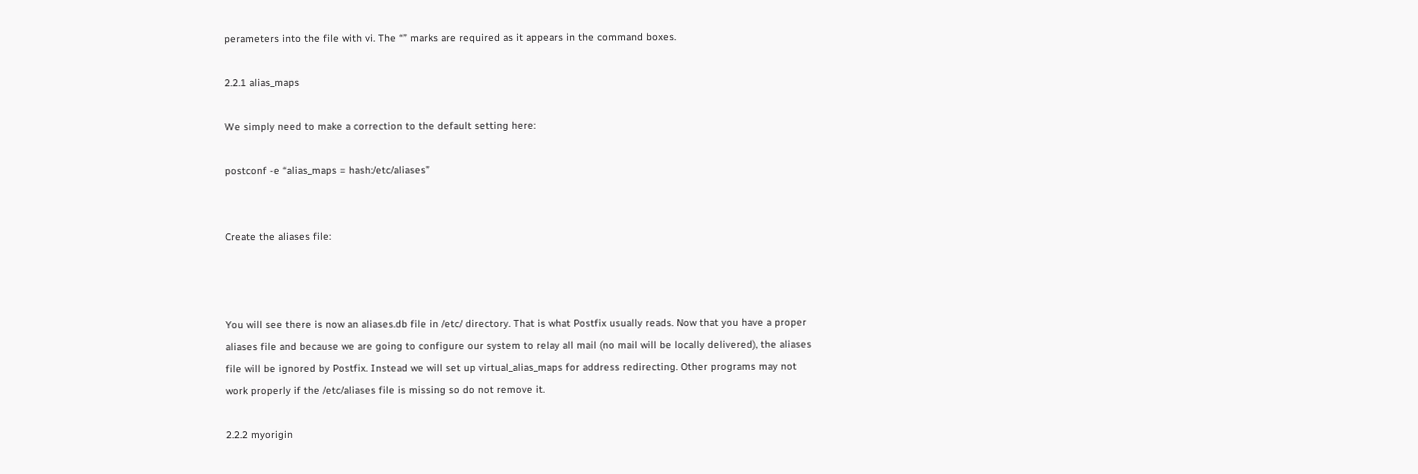perameters into the file with vi. The “” marks are required as it appears in the command boxes.

2.2.1 alias_maps

We simply need to make a correction to the default setting here:

postconf -e “alias_maps = hash:/etc/aliases”


Create the aliases file:



You will see there is now an aliases.db file in /etc/ directory. That is what Postfix usually reads. Now that you have a proper aliases file and because we are going to configure our system to relay all mail (no mail will be locally delivered), the aliases file will be ignored by Postfix. Instead we will set up virtual_alias_maps for address redirecting. Other programs may not work properly if the /etc/aliases file is missing so do not remove it.

2.2.2 myorigin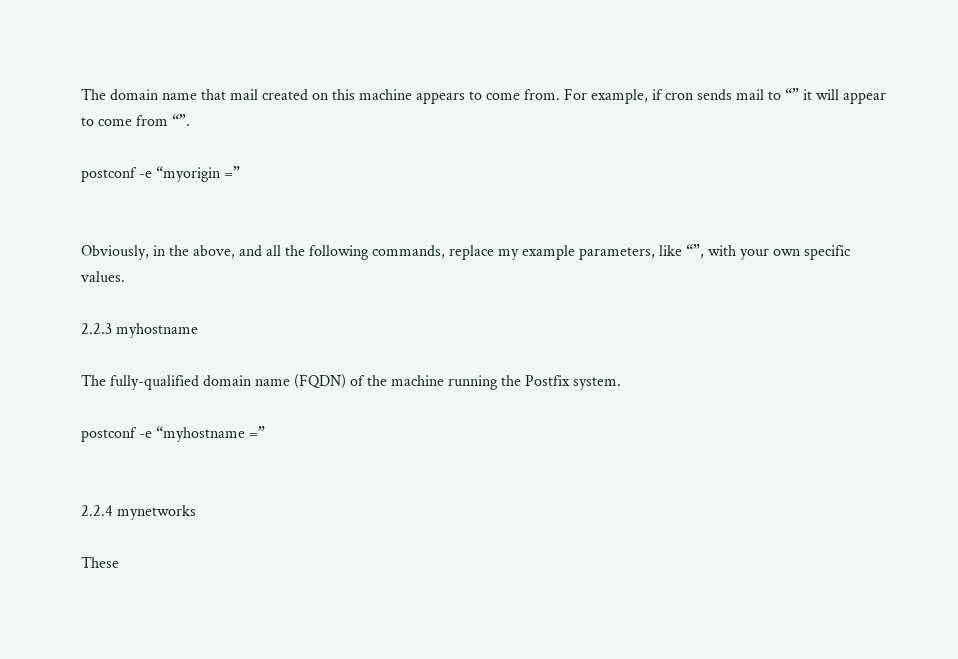The domain name that mail created on this machine appears to come from. For example, if cron sends mail to “” it will appear to come from “”.

postconf -e “myorigin =”


Obviously, in the above, and all the following commands, replace my example parameters, like “”, with your own specific values.

2.2.3 myhostname

The fully-qualified domain name (FQDN) of the machine running the Postfix system.

postconf -e “myhostname =”


2.2.4 mynetworks

These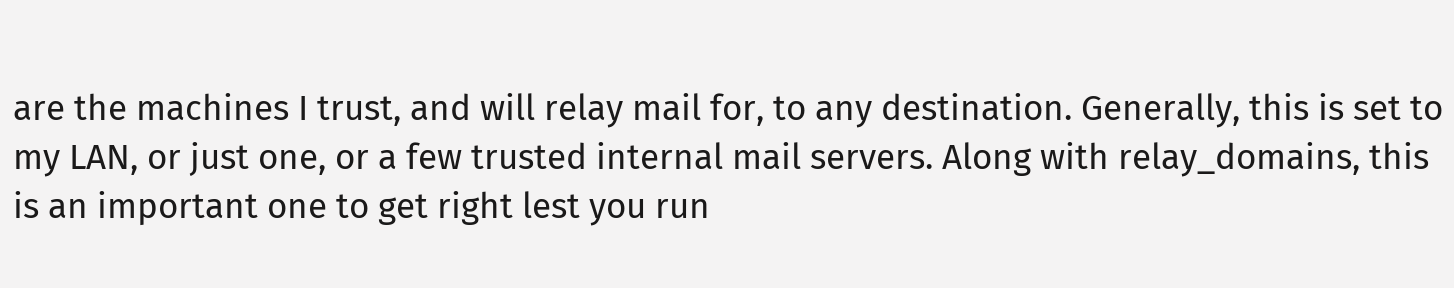are the machines I trust, and will relay mail for, to any destination. Generally, this is set to my LAN, or just one, or a few trusted internal mail servers. Along with relay_domains, this is an important one to get right lest you run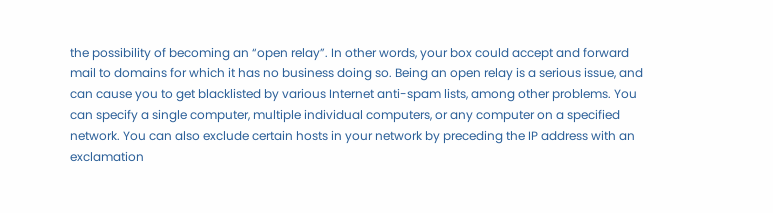the possibility of becoming an “open relay”. In other words, your box could accept and forward mail to domains for which it has no business doing so. Being an open relay is a serious issue, and can cause you to get blacklisted by various Internet anti-spam lists, among other problems. You can specify a single computer, multiple individual computers, or any computer on a specified network. You can also exclude certain hosts in your network by preceding the IP address with an exclamation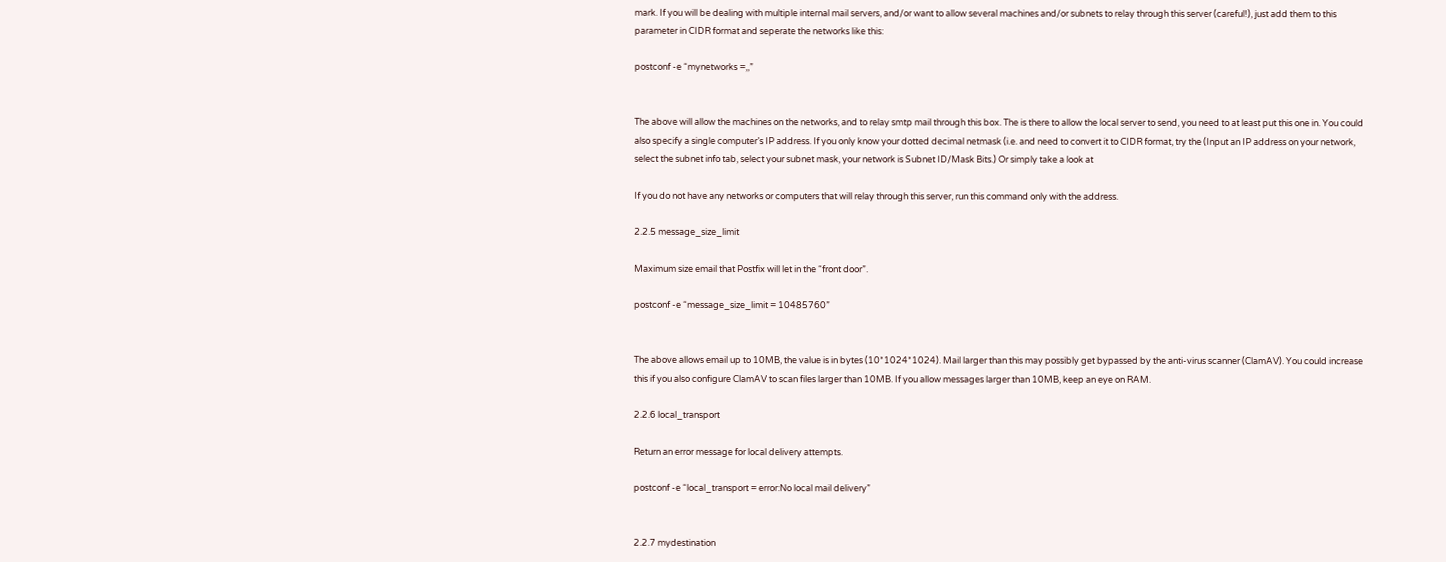mark. If you will be dealing with multiple internal mail servers, and/or want to allow several machines and/or subnets to relay through this server (careful!), just add them to this parameter in CIDR format and seperate the networks like this:

postconf -e “mynetworks =,,”


The above will allow the machines on the networks, and to relay smtp mail through this box. The is there to allow the local server to send, you need to at least put this one in. You could also specify a single computer’s IP address. If you only know your dotted decimal netmask (i.e. and need to convert it to CIDR format, try the (Input an IP address on your network, select the subnet info tab, select your subnet mask, your network is Subnet ID/Mask Bits.) Or simply take a look at

If you do not have any networks or computers that will relay through this server, run this command only with the address.

2.2.5 message_size_limit

Maximum size email that Postfix will let in the “front door”.

postconf -e “message_size_limit = 10485760”


The above allows email up to 10MB, the value is in bytes (10*1024*1024). Mail larger than this may possibly get bypassed by the anti-virus scanner (ClamAV). You could increase this if you also configure ClamAV to scan files larger than 10MB. If you allow messages larger than 10MB, keep an eye on RAM.

2.2.6 local_transport

Return an error message for local delivery attempts.

postconf -e “local_transport = error:No local mail delivery”


2.2.7 mydestination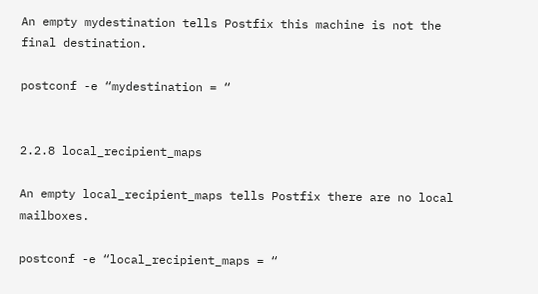An empty mydestination tells Postfix this machine is not the final destination.

postconf -e “mydestination = “


2.2.8 local_recipient_maps

An empty local_recipient_maps tells Postfix there are no local mailboxes.

postconf -e “local_recipient_maps = “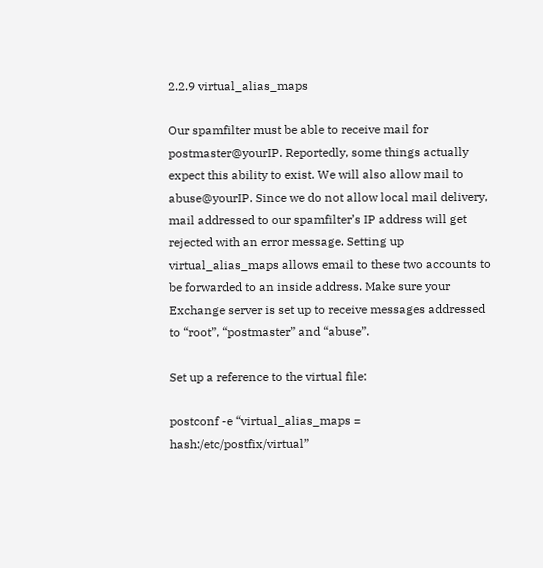2.2.9 virtual_alias_maps

Our spamfilter must be able to receive mail for postmaster@yourIP. Reportedly, some things actually expect this ability to exist. We will also allow mail to abuse@yourIP. Since we do not allow local mail delivery, mail addressed to our spamfilter’s IP address will get rejected with an error message. Setting up virtual_alias_maps allows email to these two accounts to be forwarded to an inside address. Make sure your Exchange server is set up to receive messages addressed to “root”, “postmaster” and “abuse”.

Set up a reference to the virtual file:

postconf -e “virtual_alias_maps = hash:/etc/postfix/virtual”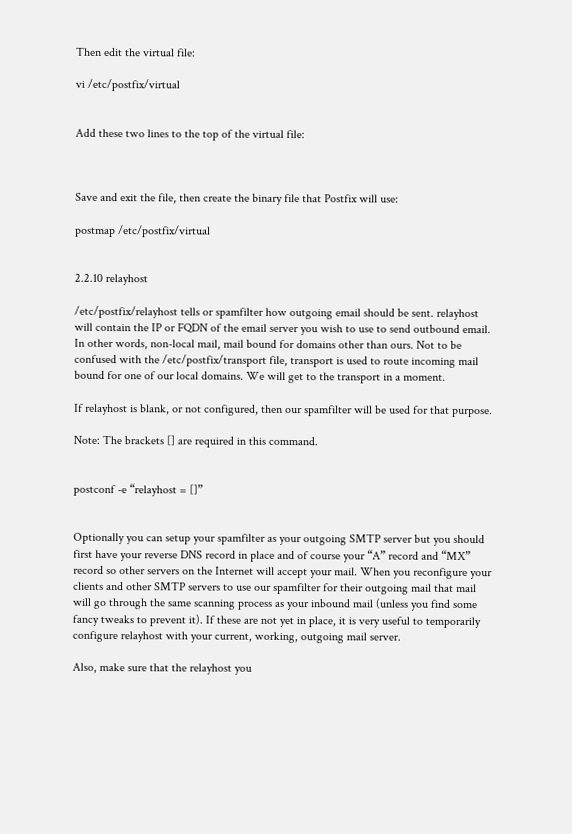Then edit the virtual file:

vi /etc/postfix/virtual


Add these two lines to the top of the virtual file:



Save and exit the file, then create the binary file that Postfix will use:

postmap /etc/postfix/virtual


2.2.10 relayhost

/etc/postfix/relayhost tells or spamfilter how outgoing email should be sent. relayhost will contain the IP or FQDN of the email server you wish to use to send outbound email. In other words, non-local mail, mail bound for domains other than ours. Not to be confused with the /etc/postfix/transport file, transport is used to route incoming mail bound for one of our local domains. We will get to the transport in a moment.

If relayhost is blank, or not configured, then our spamfilter will be used for that purpose.

Note: The brackets [] are required in this command.


postconf -e “relayhost = []”


Optionally you can setup your spamfilter as your outgoing SMTP server but you should first have your reverse DNS record in place and of course your “A” record and “MX” record so other servers on the Internet will accept your mail. When you reconfigure your clients and other SMTP servers to use our spamfilter for their outgoing mail that mail will go through the same scanning process as your inbound mail (unless you find some fancy tweaks to prevent it). If these are not yet in place, it is very useful to temporarily configure relayhost with your current, working, outgoing mail server.

Also, make sure that the relayhost you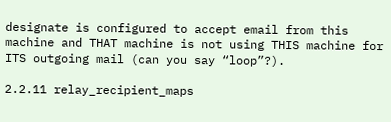designate is configured to accept email from this machine and THAT machine is not using THIS machine for ITS outgoing mail (can you say “loop”?).

2.2.11 relay_recipient_maps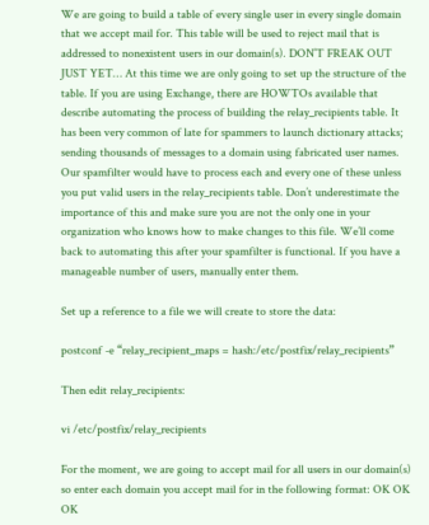We are going to build a table of every single user in every single domain that we accept mail for. This table will be used to reject mail that is addressed to nonexistent users in our domain(s). DON’T FREAK OUT JUST YET… At this time we are only going to set up the structure of the table. If you are using Exchange, there are HOWTOs available that describe automating the process of building the relay_recipients table. It has been very common of late for spammers to launch dictionary attacks; sending thousands of messages to a domain using fabricated user names. Our spamfilter would have to process each and every one of these unless you put valid users in the relay_recipients table. Don’t underestimate the importance of this and make sure you are not the only one in your organization who knows how to make changes to this file. We’ll come back to automating this after your spamfilter is functional. If you have a manageable number of users, manually enter them.

Set up a reference to a file we will create to store the data:

postconf -e “relay_recipient_maps = hash:/etc/postfix/relay_recipients”

Then edit relay_recipients:

vi /etc/postfix/relay_recipients

For the moment, we are going to accept mail for all users in our domain(s) so enter each domain you accept mail for in the following format: OK OK OK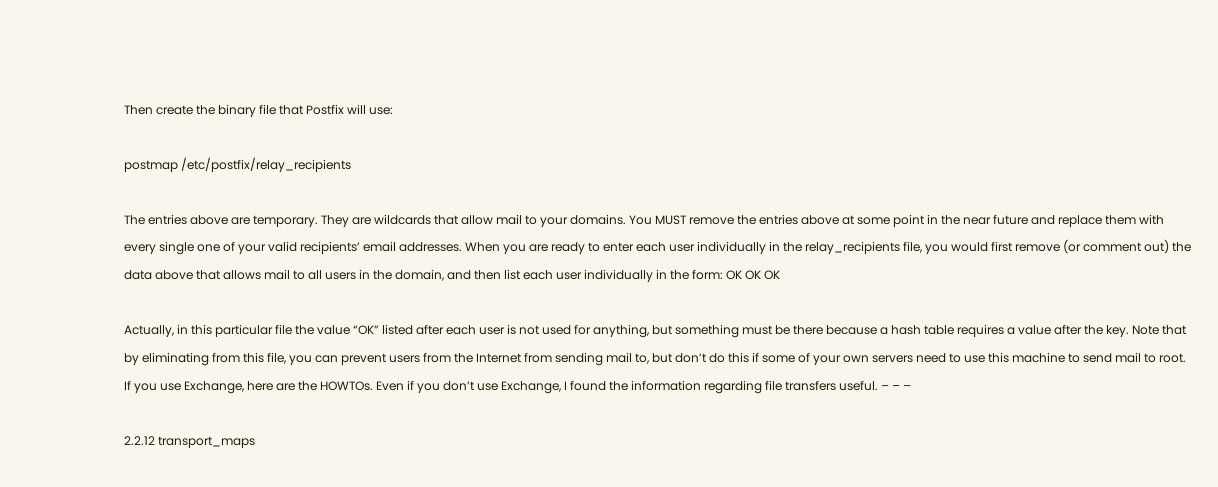Then create the binary file that Postfix will use:

postmap /etc/postfix/relay_recipients

The entries above are temporary. They are wildcards that allow mail to your domains. You MUST remove the entries above at some point in the near future and replace them with every single one of your valid recipients’ email addresses. When you are ready to enter each user individually in the relay_recipients file, you would first remove (or comment out) the data above that allows mail to all users in the domain, and then list each user individually in the form: OK OK OK

Actually, in this particular file the value “OK” listed after each user is not used for anything, but something must be there because a hash table requires a value after the key. Note that by eliminating from this file, you can prevent users from the Internet from sending mail to, but don’t do this if some of your own servers need to use this machine to send mail to root. If you use Exchange, here are the HOWTOs. Even if you don’t use Exchange, I found the information regarding file transfers useful. – – –

2.2.12 transport_maps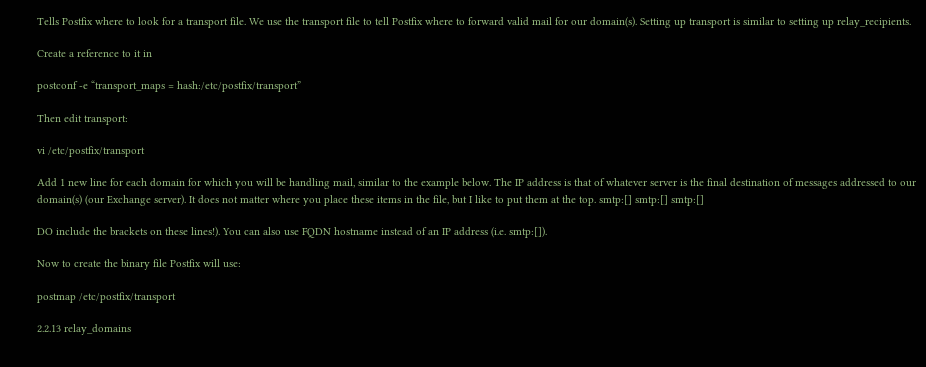Tells Postfix where to look for a transport file. We use the transport file to tell Postfix where to forward valid mail for our domain(s). Setting up transport is similar to setting up relay_recipients.

Create a reference to it in

postconf -e “transport_maps = hash:/etc/postfix/transport”

Then edit transport:

vi /etc/postfix/transport

Add 1 new line for each domain for which you will be handling mail, similar to the example below. The IP address is that of whatever server is the final destination of messages addressed to our domain(s) (our Exchange server). It does not matter where you place these items in the file, but I like to put them at the top. smtp:[] smtp:[] smtp:[]

DO include the brackets on these lines!). You can also use FQDN hostname instead of an IP address (i.e. smtp:[]).

Now to create the binary file Postfix will use:

postmap /etc/postfix/transport

2.2.13 relay_domains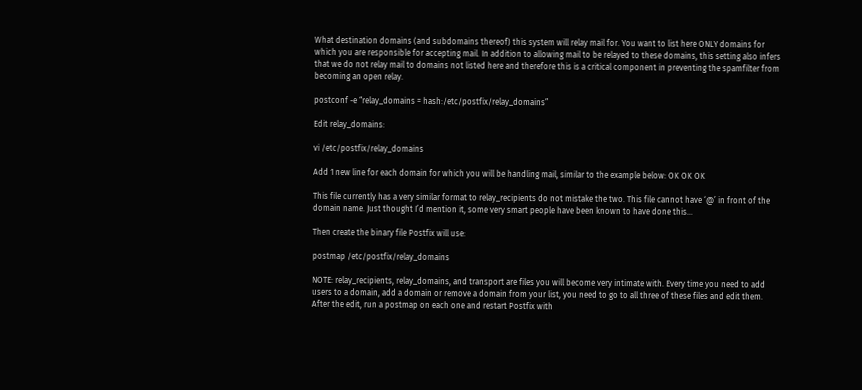What destination domains (and subdomains thereof) this system will relay mail for. You want to list here ONLY domains for which you are responsible for accepting mail. In addition to allowing mail to be relayed to these domains, this setting also infers that we do not relay mail to domains not listed here and therefore this is a critical component in preventing the spamfilter from becoming an open relay.

postconf -e “relay_domains = hash:/etc/postfix/relay_domains”

Edit relay_domains:

vi /etc/postfix/relay_domains

Add 1 new line for each domain for which you will be handling mail, similar to the example below: OK OK OK

This file currently has a very similar format to relay_recipients do not mistake the two. This file cannot have ‘@’ in front of the domain name. Just thought I’d mention it, some very smart people have been known to have done this…

Then create the binary file Postfix will use:

postmap /etc/postfix/relay_domains

NOTE: relay_recipients, relay_domains, and transport are files you will become very intimate with. Every time you need to add users to a domain, add a domain or remove a domain from your list, you need to go to all three of these files and edit them. After the edit, run a postmap on each one and restart Postfix with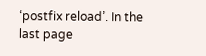‘postfix reload’. In the last page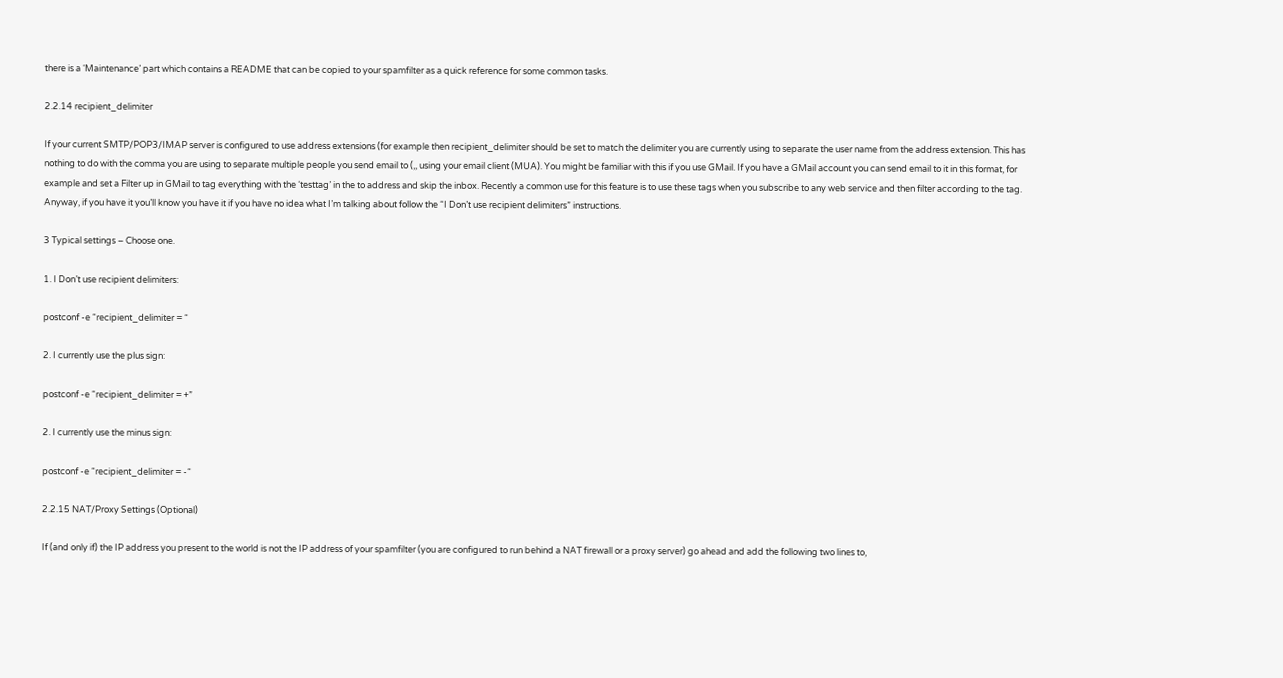there is a ‘Maintenance’ part which contains a README that can be copied to your spamfilter as a quick reference for some common tasks.

2.2.14 recipient_delimiter

If your current SMTP/POP3/IMAP server is configured to use address extensions (for example then recipient_delimiter should be set to match the delimiter you are currently using to separate the user name from the address extension. This has nothing to do with the comma you are using to separate multiple people you send email to (,, using your email client (MUA). You might be familiar with this if you use GMail. If you have a GMail account you can send email to it in this format, for example and set a Filter up in GMail to tag everything with the ‘testtag’ in the to address and skip the inbox. Recently a common use for this feature is to use these tags when you subscribe to any web service and then filter according to the tag. Anyway, if you have it you’ll know you have it if you have no idea what I’m talking about follow the “I Don’t use recipient delimiters” instructions.

3 Typical settings – Choose one.

1. I Don’t use recipient delimiters:

postconf -e “recipient_delimiter = “

2. I currently use the plus sign:

postconf -e “recipient_delimiter = +”

2. I currently use the minus sign:

postconf -e “recipient_delimiter = -“

2.2.15 NAT/Proxy Settings (Optional)

If (and only if) the IP address you present to the world is not the IP address of your spamfilter (you are configured to run behind a NAT firewall or a proxy server) go ahead and add the following two lines to,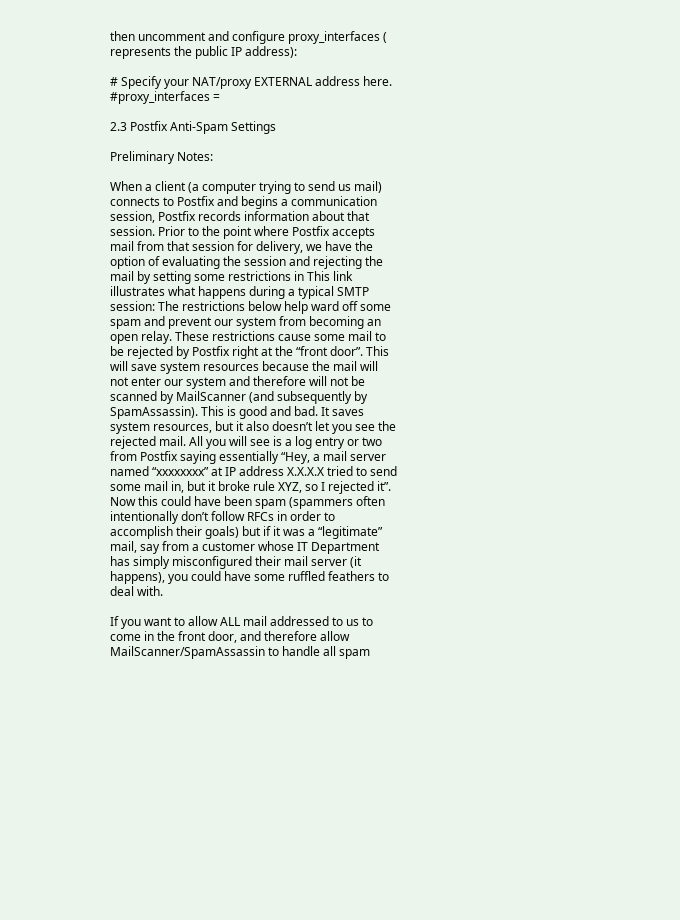then uncomment and configure proxy_interfaces ( represents the public IP address):

# Specify your NAT/proxy EXTERNAL address here.
#proxy_interfaces =

2.3 Postfix Anti-Spam Settings

Preliminary Notes:

When a client (a computer trying to send us mail) connects to Postfix and begins a communication session, Postfix records information about that session. Prior to the point where Postfix accepts mail from that session for delivery, we have the option of evaluating the session and rejecting the mail by setting some restrictions in This link illustrates what happens during a typical SMTP session: The restrictions below help ward off some spam and prevent our system from becoming an open relay. These restrictions cause some mail to be rejected by Postfix right at the “front door”. This will save system resources because the mail will not enter our system and therefore will not be scanned by MailScanner (and subsequently by SpamAssassin). This is good and bad. It saves system resources, but it also doesn’t let you see the rejected mail. All you will see is a log entry or two from Postfix saying essentially “Hey, a mail server named “xxxxxxxx” at IP address X.X.X.X tried to send some mail in, but it broke rule XYZ, so I rejected it”. Now this could have been spam (spammers often intentionally don’t follow RFCs in order to accomplish their goals) but if it was a “legitimate” mail, say from a customer whose IT Department has simply misconfigured their mail server (it happens), you could have some ruffled feathers to deal with.

If you want to allow ALL mail addressed to us to come in the front door, and therefore allow MailScanner/SpamAssassin to handle all spam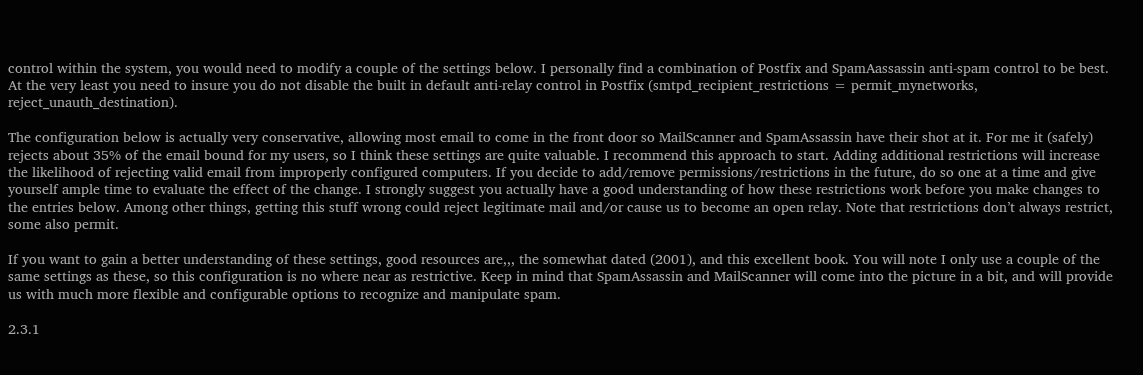control within the system, you would need to modify a couple of the settings below. I personally find a combination of Postfix and SpamAassassin anti-spam control to be best. At the very least you need to insure you do not disable the built in default anti-relay control in Postfix (smtpd_recipient_restrictions = permit_mynetworks, reject_unauth_destination).

The configuration below is actually very conservative, allowing most email to come in the front door so MailScanner and SpamAssassin have their shot at it. For me it (safely) rejects about 35% of the email bound for my users, so I think these settings are quite valuable. I recommend this approach to start. Adding additional restrictions will increase the likelihood of rejecting valid email from improperly configured computers. If you decide to add/remove permissions/restrictions in the future, do so one at a time and give yourself ample time to evaluate the effect of the change. I strongly suggest you actually have a good understanding of how these restrictions work before you make changes to the entries below. Among other things, getting this stuff wrong could reject legitimate mail and/or cause us to become an open relay. Note that restrictions don’t always restrict, some also permit.

If you want to gain a better understanding of these settings, good resources are,,, the somewhat dated (2001), and this excellent book. You will note I only use a couple of the same settings as these, so this configuration is no where near as restrictive. Keep in mind that SpamAssassin and MailScanner will come into the picture in a bit, and will provide us with much more flexible and configurable options to recognize and manipulate spam.

2.3.1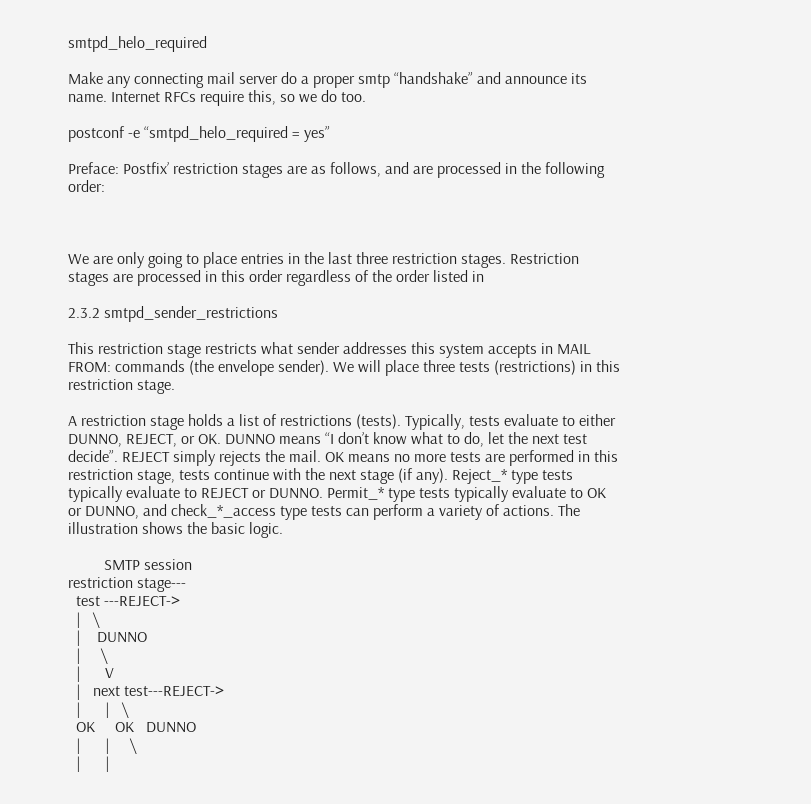smtpd_helo_required

Make any connecting mail server do a proper smtp “handshake” and announce its name. Internet RFCs require this, so we do too.

postconf -e “smtpd_helo_required = yes”

Preface: Postfix’ restriction stages are as follows, and are processed in the following order:



We are only going to place entries in the last three restriction stages. Restriction stages are processed in this order regardless of the order listed in

2.3.2 smtpd_sender_restrictions

This restriction stage restricts what sender addresses this system accepts in MAIL FROM: commands (the envelope sender). We will place three tests (restrictions) in this restriction stage.

A restriction stage holds a list of restrictions (tests). Typically, tests evaluate to either DUNNO, REJECT, or OK. DUNNO means “I don’t know what to do, let the next test decide”. REJECT simply rejects the mail. OK means no more tests are performed in this restriction stage, tests continue with the next stage (if any). Reject_* type tests typically evaluate to REJECT or DUNNO. Permit_* type tests typically evaluate to OK or DUNNO, and check_*_access type tests can perform a variety of actions. The illustration shows the basic logic.

         SMTP session
restriction stage---
  test ---REJECT->
  |   \
  |    DUNNO
  |     \
  |      V
  |   next test---REJECT->
  |      |   \
  OK     OK   DUNNO
  |      |     \
  |      |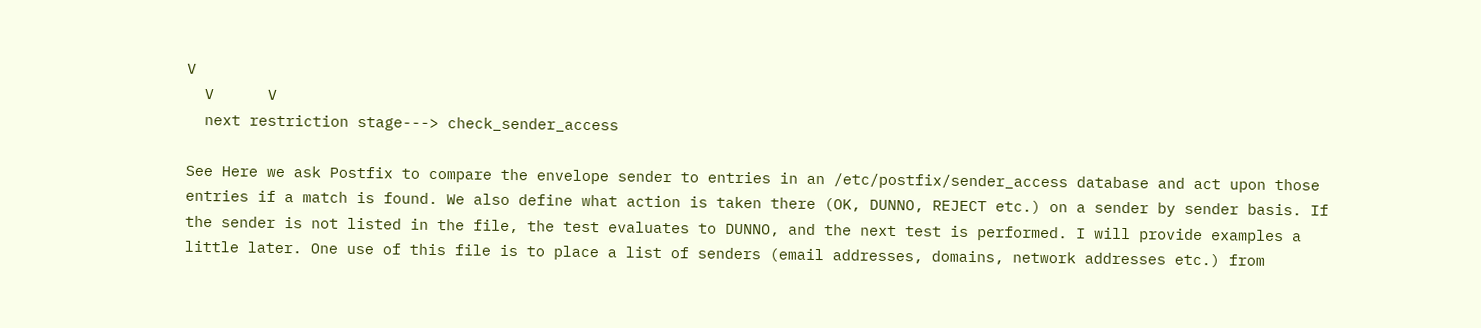V
  V      V
  next restriction stage---> check_sender_access

See Here we ask Postfix to compare the envelope sender to entries in an /etc/postfix/sender_access database and act upon those entries if a match is found. We also define what action is taken there (OK, DUNNO, REJECT etc.) on a sender by sender basis. If the sender is not listed in the file, the test evaluates to DUNNO, and the next test is performed. I will provide examples a little later. One use of this file is to place a list of senders (email addresses, domains, network addresses etc.) from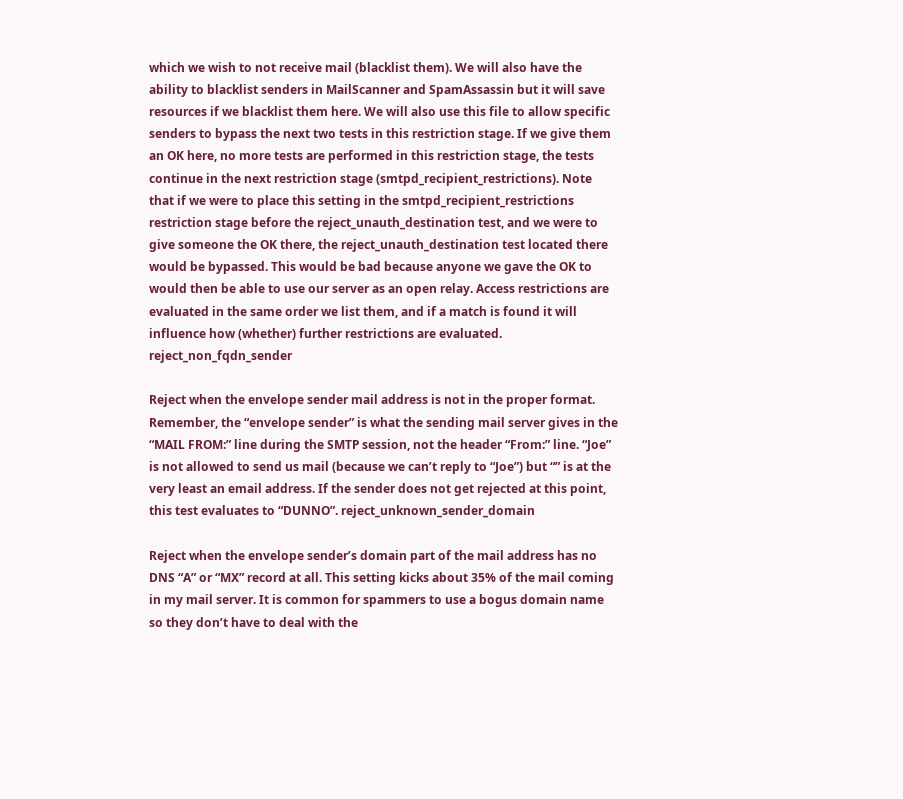which we wish to not receive mail (blacklist them). We will also have the ability to blacklist senders in MailScanner and SpamAssassin but it will save resources if we blacklist them here. We will also use this file to allow specific senders to bypass the next two tests in this restriction stage. If we give them an OK here, no more tests are performed in this restriction stage, the tests continue in the next restriction stage (smtpd_recipient_restrictions). Note that if we were to place this setting in the smtpd_recipient_restrictions restriction stage before the reject_unauth_destination test, and we were to give someone the OK there, the reject_unauth_destination test located there would be bypassed. This would be bad because anyone we gave the OK to would then be able to use our server as an open relay. Access restrictions are evaluated in the same order we list them, and if a match is found it will influence how (whether) further restrictions are evaluated. reject_non_fqdn_sender

Reject when the envelope sender mail address is not in the proper format. Remember, the “envelope sender” is what the sending mail server gives in the “MAIL FROM:” line during the SMTP session, not the header “From:” line. “Joe” is not allowed to send us mail (because we can’t reply to “Joe”) but “” is at the very least an email address. If the sender does not get rejected at this point, this test evaluates to “DUNNO”. reject_unknown_sender_domain

Reject when the envelope sender’s domain part of the mail address has no DNS “A” or “MX” record at all. This setting kicks about 35% of the mail coming in my mail server. It is common for spammers to use a bogus domain name so they don’t have to deal with the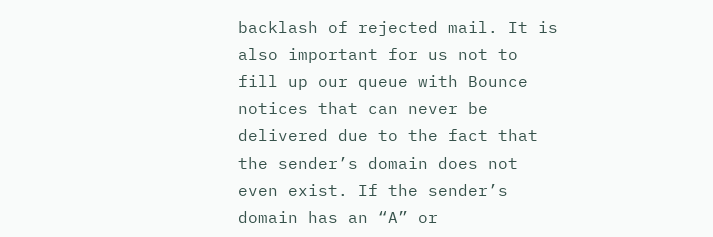backlash of rejected mail. It is also important for us not to fill up our queue with Bounce notices that can never be delivered due to the fact that the sender’s domain does not even exist. If the sender’s domain has an “A” or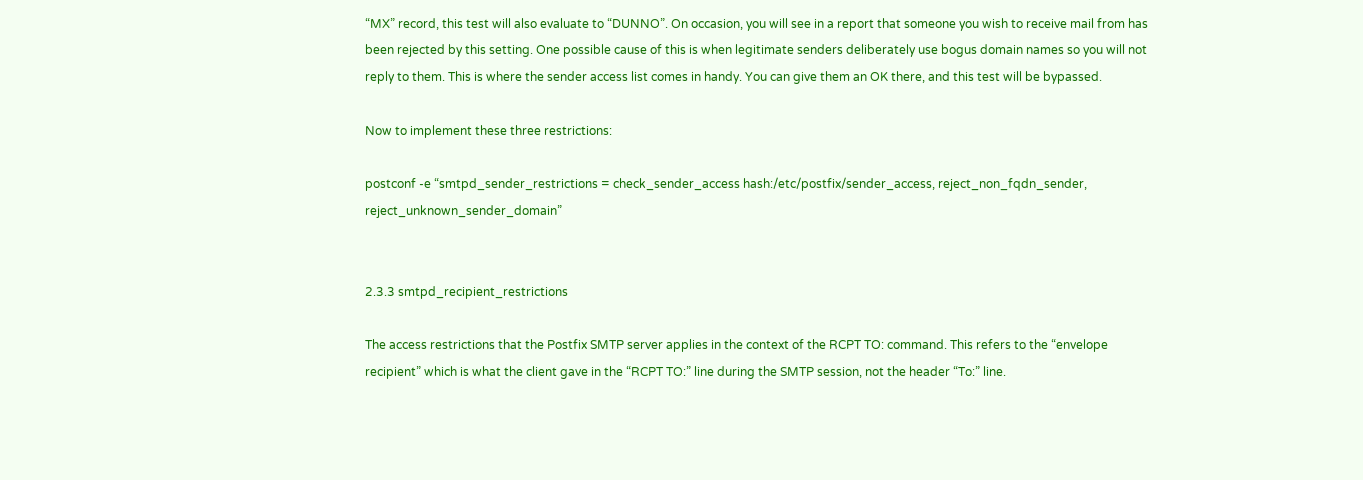“MX” record, this test will also evaluate to “DUNNO”. On occasion, you will see in a report that someone you wish to receive mail from has been rejected by this setting. One possible cause of this is when legitimate senders deliberately use bogus domain names so you will not reply to them. This is where the sender access list comes in handy. You can give them an OK there, and this test will be bypassed.

Now to implement these three restrictions:

postconf -e “smtpd_sender_restrictions = check_sender_access hash:/etc/postfix/sender_access, reject_non_fqdn_sender, reject_unknown_sender_domain”


2.3.3 smtpd_recipient_restrictions

The access restrictions that the Postfix SMTP server applies in the context of the RCPT TO: command. This refers to the “envelope recipient” which is what the client gave in the “RCPT TO:” line during the SMTP session, not the header “To:” line.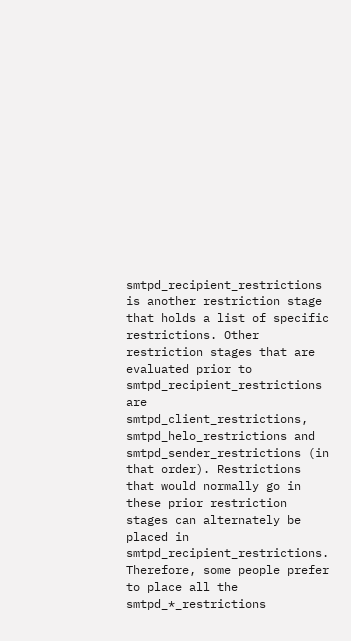smtpd_recipient_restrictions is another restriction stage that holds a list of specific restrictions. Other restriction stages that are evaluated prior to smtpd_recipient_restrictions are smtpd_client_restrictions, smtpd_helo_restrictions and smtpd_sender_restrictions (in that order). Restrictions that would normally go in these prior restriction stages can alternately be placed in smtpd_recipient_restrictions. Therefore, some people prefer to place all the smtpd_*_restrictions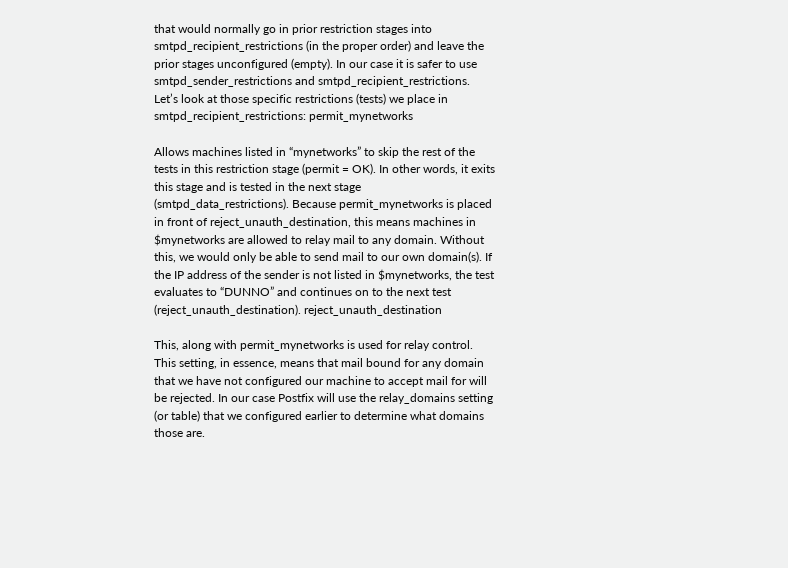that would normally go in prior restriction stages into smtpd_recipient_restrictions (in the proper order) and leave the prior stages unconfigured (empty). In our case it is safer to use smtpd_sender_restrictions and smtpd_recipient_restrictions. Let’s look at those specific restrictions (tests) we place in smtpd_recipient_restrictions: permit_mynetworks

Allows machines listed in “mynetworks” to skip the rest of the tests in this restriction stage (permit = OK). In other words, it exits this stage and is tested in the next stage (smtpd_data_restrictions). Because permit_mynetworks is placed in front of reject_unauth_destination, this means machines in $mynetworks are allowed to relay mail to any domain. Without this, we would only be able to send mail to our own domain(s). If the IP address of the sender is not listed in $mynetworks, the test evaluates to “DUNNO” and continues on to the next test (reject_unauth_destination). reject_unauth_destination

This, along with permit_mynetworks is used for relay control. This setting, in essence, means that mail bound for any domain that we have not configured our machine to accept mail for will be rejected. In our case Postfix will use the relay_domains setting (or table) that we configured earlier to determine what domains those are.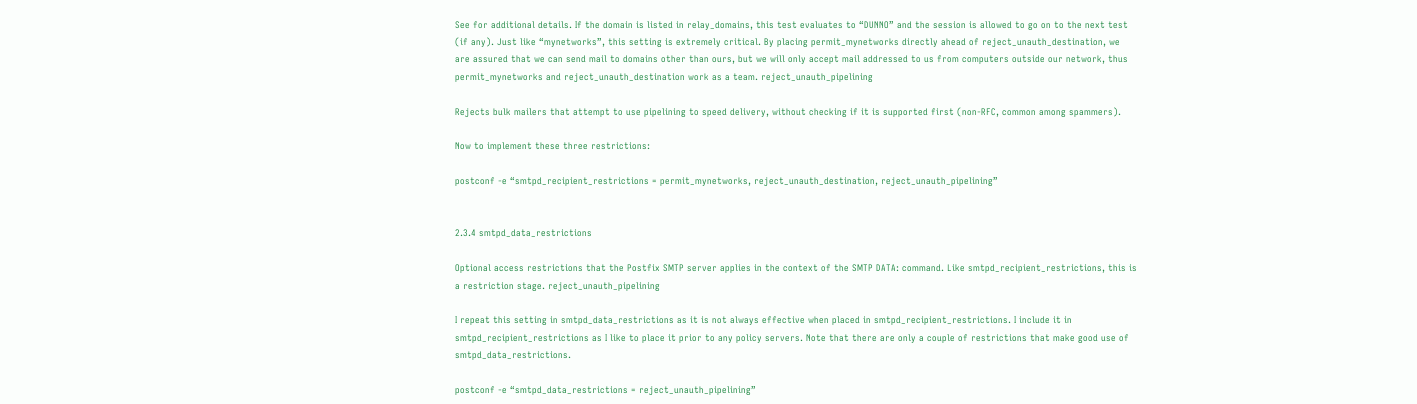See for additional details. If the domain is listed in relay_domains, this test evaluates to “DUNNO” and the session is allowed to go on to the next test (if any). Just like “mynetworks”, this setting is extremely critical. By placing permit_mynetworks directly ahead of reject_unauth_destination, we are assured that we can send mail to domains other than ours, but we will only accept mail addressed to us from computers outside our network, thus permit_mynetworks and reject_unauth_destination work as a team. reject_unauth_pipelining

Rejects bulk mailers that attempt to use pipelining to speed delivery, without checking if it is supported first (non-RFC, common among spammers).

Now to implement these three restrictions:

postconf -e “smtpd_recipient_restrictions = permit_mynetworks, reject_unauth_destination, reject_unauth_pipelining”


2.3.4 smtpd_data_restrictions

Optional access restrictions that the Postfix SMTP server applies in the context of the SMTP DATA: command. Like smtpd_recipient_restrictions, this is a restriction stage. reject_unauth_pipelining

I repeat this setting in smtpd_data_restrictions as it is not always effective when placed in smtpd_recipient_restrictions. I include it in smtpd_recipient_restrictions as I like to place it prior to any policy servers. Note that there are only a couple of restrictions that make good use of smtpd_data_restrictions.

postconf -e “smtpd_data_restrictions = reject_unauth_pipelining”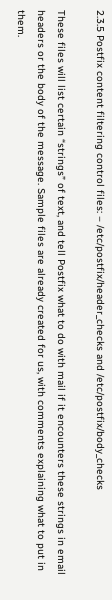2.3.5 Postfix content filtering control files: – /etc/postfix/header_checks and /etc/postfix/body_checks

These files will list certain “strings” of text, and tell Postfix what to do with mail if it encounters these strings in email headers or the body of the message. Sample files are already created for us, with comments explaining what to put in them.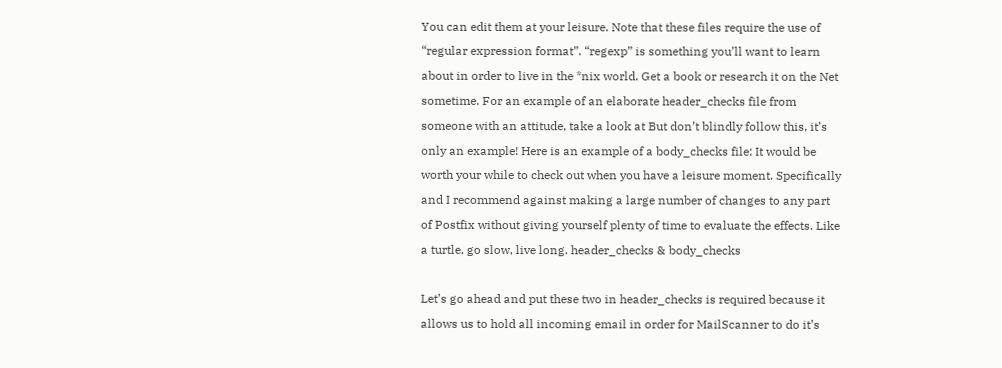You can edit them at your leisure. Note that these files require the use of “regular expression format”. “regexp” is something you’ll want to learn about in order to live in the *nix world. Get a book or research it on the Net sometime. For an example of an elaborate header_checks file from someone with an attitude, take a look at But don’t blindly follow this, it’s only an example! Here is an example of a body_checks file: It would be worth your while to check out when you have a leisure moment. Specifically and I recommend against making a large number of changes to any part of Postfix without giving yourself plenty of time to evaluate the effects. Like a turtle, go slow, live long. header_checks & body_checks

Let’s go ahead and put these two in header_checks is required because it allows us to hold all incoming email in order for MailScanner to do it’s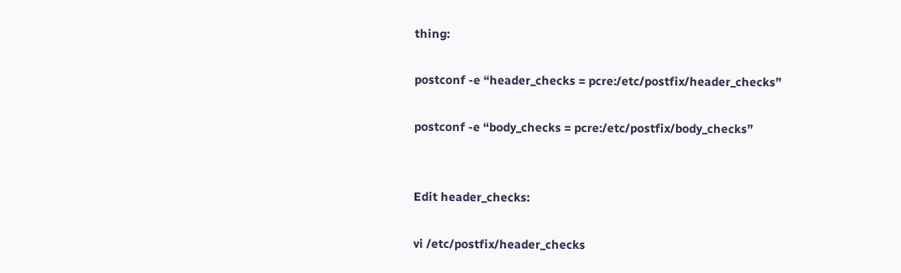thing:

postconf -e “header_checks = pcre:/etc/postfix/header_checks”

postconf -e “body_checks = pcre:/etc/postfix/body_checks”


Edit header_checks:

vi /etc/postfix/header_checks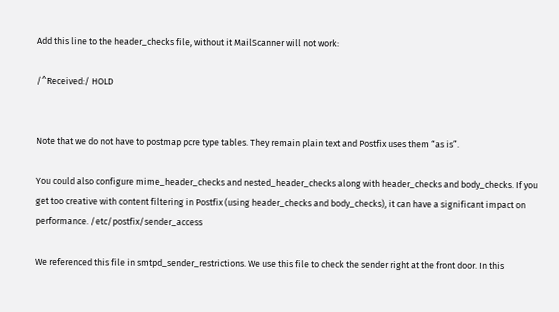Add this line to the header_checks file, without it MailScanner will not work:

/^Received:/ HOLD


Note that we do not have to postmap pcre type tables. They remain plain text and Postfix uses them “as is”.

You could also configure mime_header_checks and nested_header_checks along with header_checks and body_checks. If you get too creative with content filtering in Postfix (using header_checks and body_checks), it can have a significant impact on performance. /etc/postfix/sender_access

We referenced this file in smtpd_sender_restrictions. We use this file to check the sender right at the front door. In this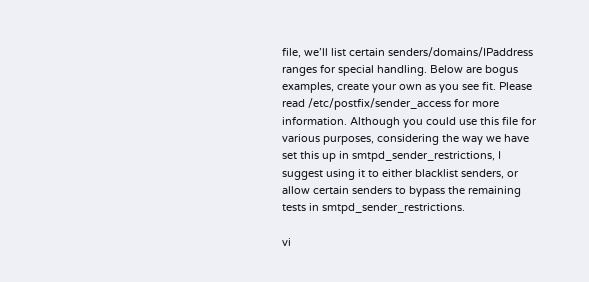file, we’ll list certain senders/domains/IPaddress ranges for special handling. Below are bogus examples, create your own as you see fit. Please read /etc/postfix/sender_access for more information. Although you could use this file for various purposes, considering the way we have set this up in smtpd_sender_restrictions, I suggest using it to either blacklist senders, or allow certain senders to bypass the remaining tests in smtpd_sender_restrictions.

vi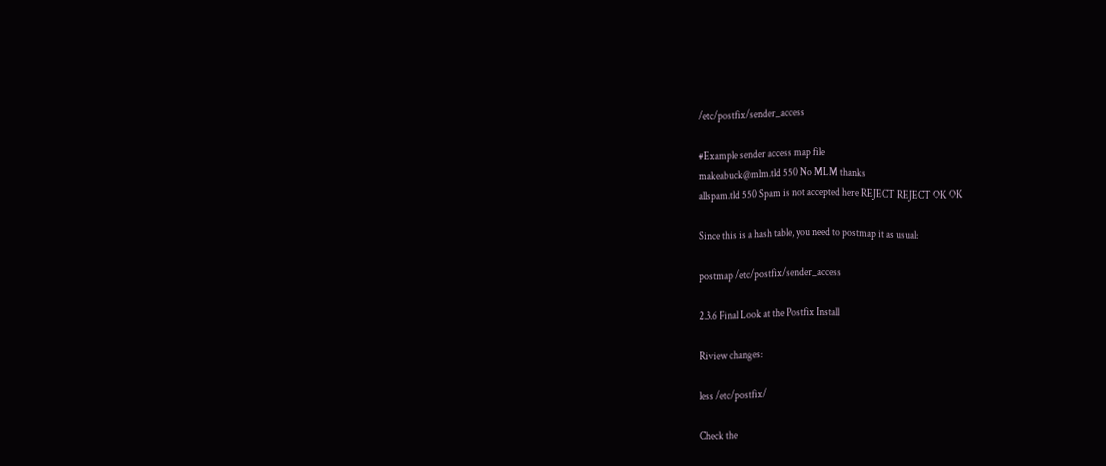/etc/postfix/sender_access

#Example sender access map file
makeabuck@mlm.tld 550 No MLM thanks
allspam.tld 550 Spam is not accepted here REJECT REJECT OK OK

Since this is a hash table, you need to postmap it as usual:

postmap /etc/postfix/sender_access

2.3.6 Final Look at the Postfix Install

Riview changes:

less /etc/postfix/

Check the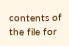contents of the file for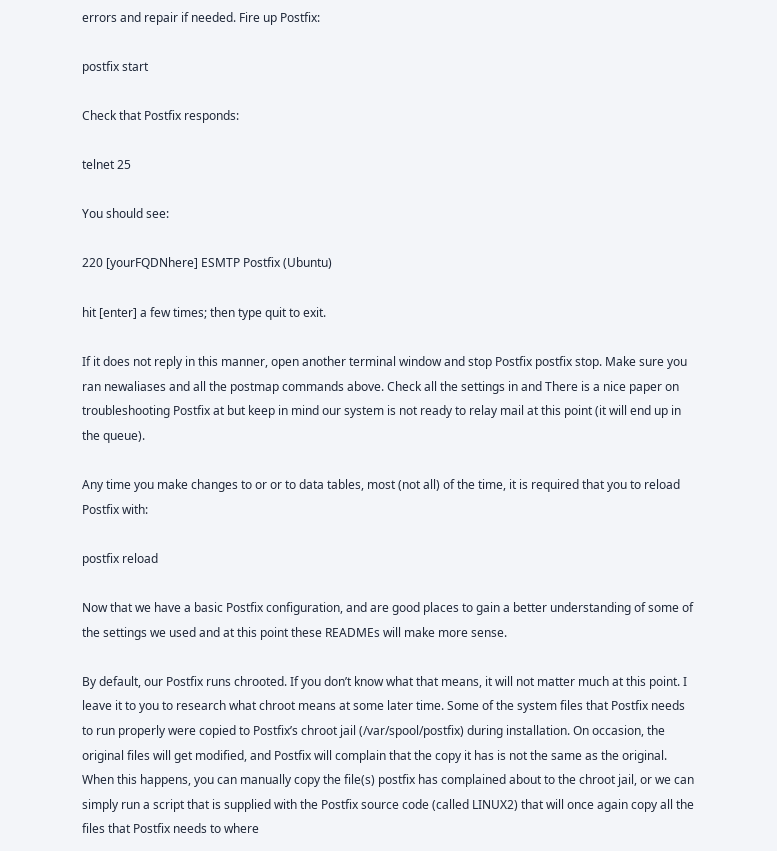errors and repair if needed. Fire up Postfix:

postfix start

Check that Postfix responds:

telnet 25

You should see:

220 [yourFQDNhere] ESMTP Postfix (Ubuntu)

hit [enter] a few times; then type quit to exit.

If it does not reply in this manner, open another terminal window and stop Postfix postfix stop. Make sure you ran newaliases and all the postmap commands above. Check all the settings in and There is a nice paper on troubleshooting Postfix at but keep in mind our system is not ready to relay mail at this point (it will end up in the queue).

Any time you make changes to or or to data tables, most (not all) of the time, it is required that you to reload Postfix with:

postfix reload

Now that we have a basic Postfix configuration, and are good places to gain a better understanding of some of the settings we used and at this point these READMEs will make more sense.

By default, our Postfix runs chrooted. If you don’t know what that means, it will not matter much at this point. I leave it to you to research what chroot means at some later time. Some of the system files that Postfix needs to run properly were copied to Postfix’s chroot jail (/var/spool/postfix) during installation. On occasion, the original files will get modified, and Postfix will complain that the copy it has is not the same as the original. When this happens, you can manually copy the file(s) postfix has complained about to the chroot jail, or we can simply run a script that is supplied with the Postfix source code (called LINUX2) that will once again copy all the files that Postfix needs to where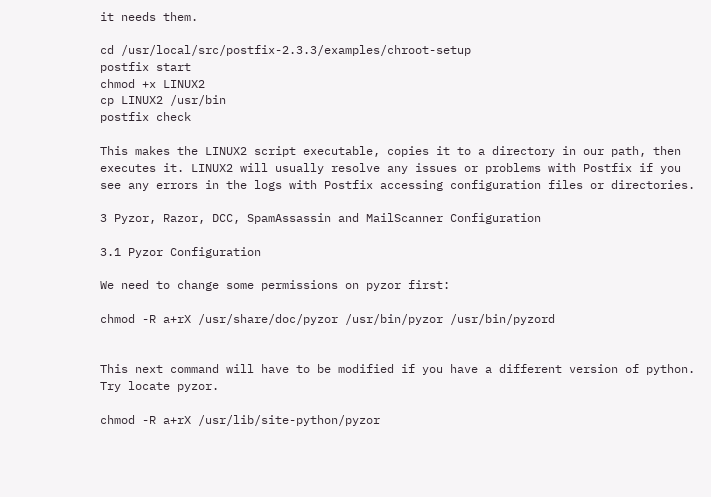it needs them.

cd /usr/local/src/postfix-2.3.3/examples/chroot-setup
postfix start
chmod +x LINUX2
cp LINUX2 /usr/bin
postfix check

This makes the LINUX2 script executable, copies it to a directory in our path, then executes it. LINUX2 will usually resolve any issues or problems with Postfix if you see any errors in the logs with Postfix accessing configuration files or directories.

3 Pyzor, Razor, DCC, SpamAssassin and MailScanner Configuration

3.1 Pyzor Configuration

We need to change some permissions on pyzor first:

chmod -R a+rX /usr/share/doc/pyzor /usr/bin/pyzor /usr/bin/pyzord


This next command will have to be modified if you have a different version of python. Try locate pyzor.

chmod -R a+rX /usr/lib/site-python/pyzor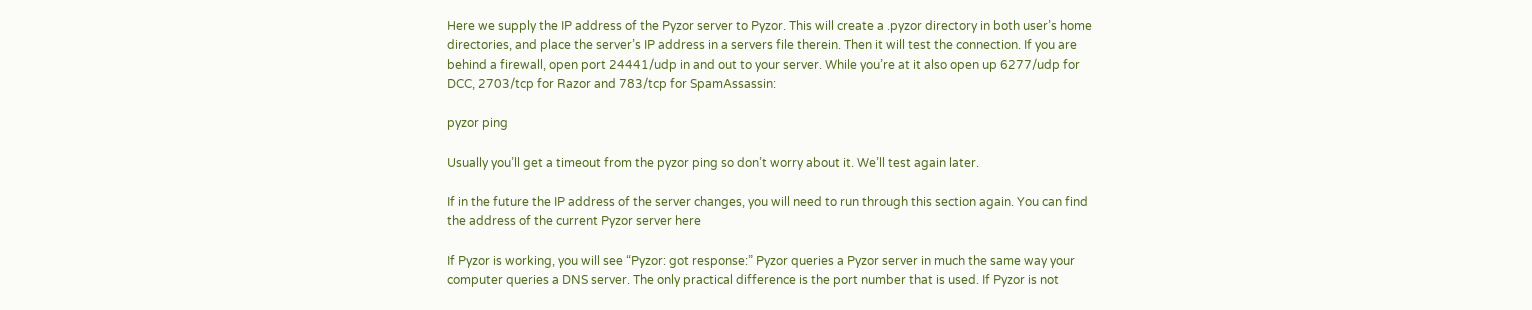Here we supply the IP address of the Pyzor server to Pyzor. This will create a .pyzor directory in both user’s home directories, and place the server’s IP address in a servers file therein. Then it will test the connection. If you are behind a firewall, open port 24441/udp in and out to your server. While you’re at it also open up 6277/udp for DCC, 2703/tcp for Razor and 783/tcp for SpamAssassin:

pyzor ping

Usually you’ll get a timeout from the pyzor ping so don’t worry about it. We’ll test again later.

If in the future the IP address of the server changes, you will need to run through this section again. You can find the address of the current Pyzor server here

If Pyzor is working, you will see “Pyzor: got response:” Pyzor queries a Pyzor server in much the same way your computer queries a DNS server. The only practical difference is the port number that is used. If Pyzor is not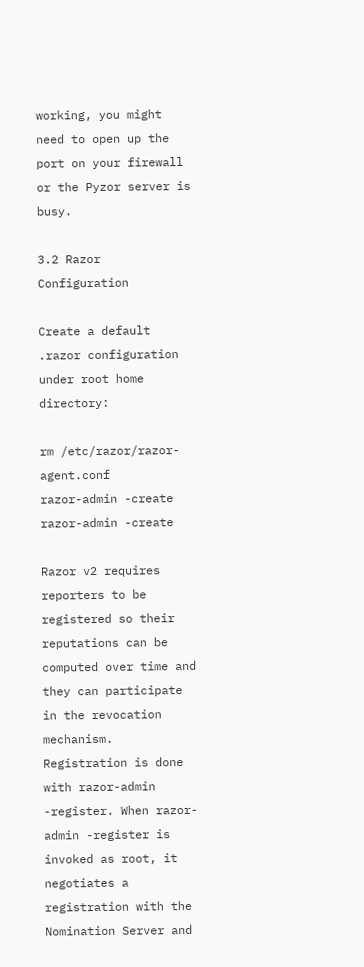working, you might need to open up the port on your firewall or the Pyzor server is busy.

3.2 Razor Configuration

Create a default .razor configuration under root home directory:

rm /etc/razor/razor-agent.conf
razor-admin -create
razor-admin -create

Razor v2 requires reporters to be registered so their reputations can be computed over time and they can participate in the revocation mechanism. Registration is done with razor-admin -register. When razor-admin -register is invoked as root, it negotiates a registration with the Nomination Server and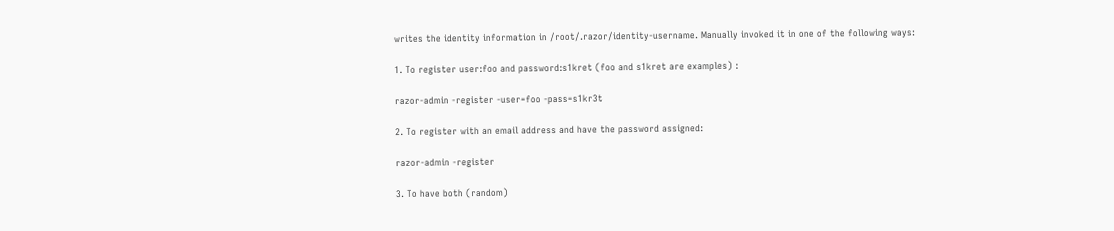writes the identity information in /root/.razor/identity-username. Manually invoked it in one of the following ways:

1. To register user:foo and password:s1kret (foo and s1kret are examples) :

razor-admin -register -user=foo -pass=s1kr3t

2. To register with an email address and have the password assigned:

razor-admin -register

3. To have both (random)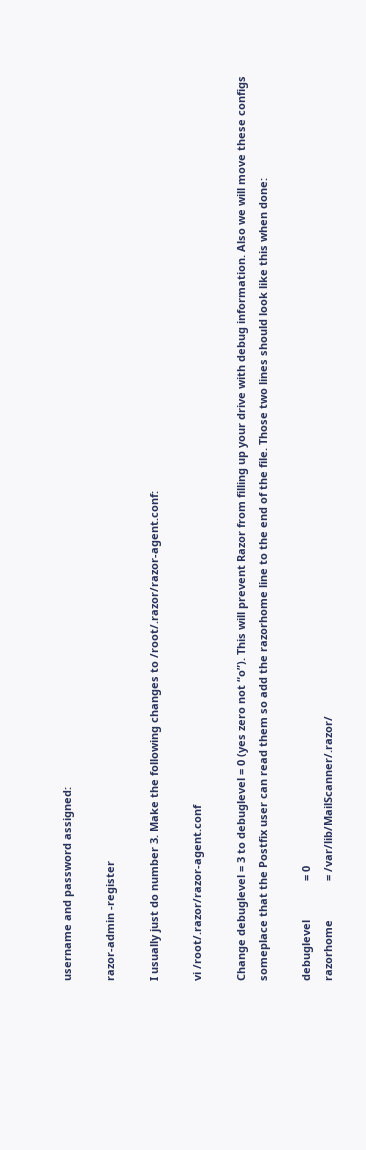username and password assigned:

razor-admin -register

I usually just do number 3. Make the following changes to /root/.razor/razor-agent.conf:

vi /root/.razor/razor-agent.conf

Change debuglevel = 3 to debuglevel = 0 (yes zero not “o”). This will prevent Razor from filling up your drive with debug information. Also we will move these configs someplace that the Postfix user can read them so add the razorhome line to the end of the file. Those two lines should look like this when done:

debuglevel             = 0
razorhome             = /var/lib/MailScanner/.razor/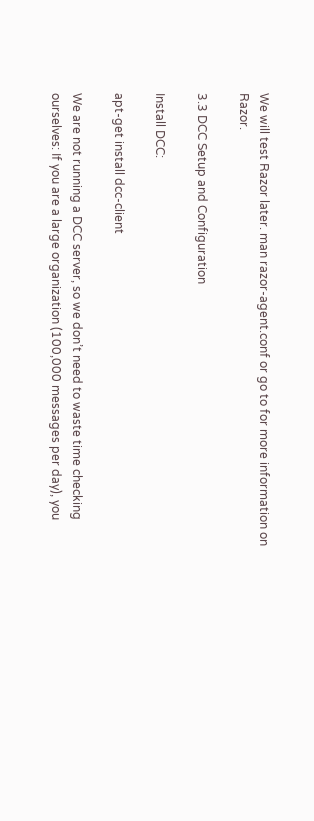We will test Razor later. man razor-agent.conf or go to for more information on Razor.

3.3 DCC Setup and Configuration

Install DCC:

apt-get install dcc-client

We are not running a DCC server, so we don’t need to waste time checking ourselves: If you are a large organization (100,000 messages per day), you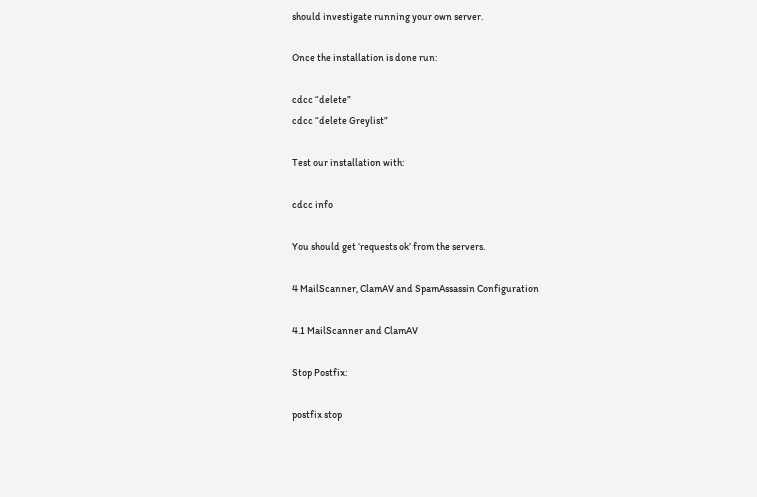should investigate running your own server.

Once the installation is done run:

cdcc “delete”
cdcc “delete Greylist”

Test our installation with:

cdcc info

You should get ‘requests ok’ from the servers.

4 MailScanner, ClamAV and SpamAssassin Configuration

4.1 MailScanner and ClamAV

Stop Postfix:

postfix stop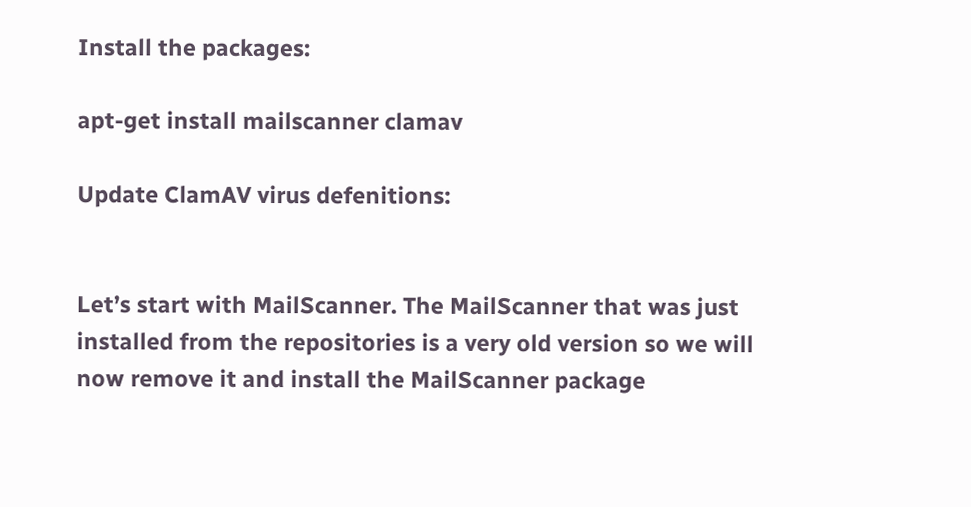Install the packages:

apt-get install mailscanner clamav

Update ClamAV virus defenitions:


Let’s start with MailScanner. The MailScanner that was just installed from the repositories is a very old version so we will now remove it and install the MailScanner package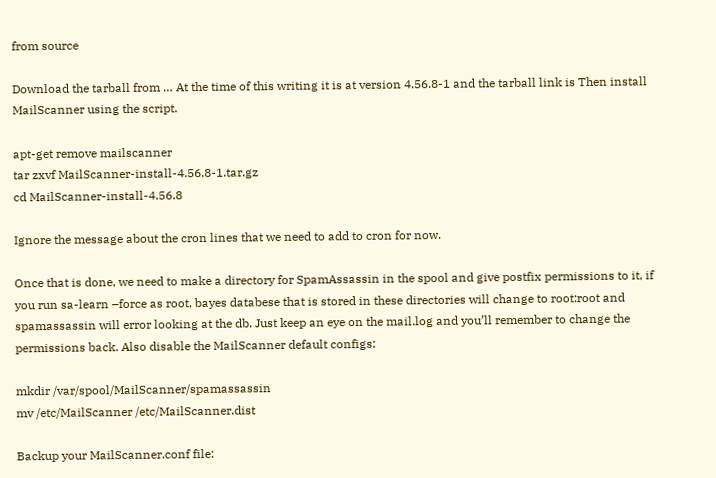from source

Download the tarball from … At the time of this writing it is at version 4.56.8-1 and the tarball link is Then install MailScanner using the script.

apt-get remove mailscanner
tar zxvf MailScanner-install-4.56.8-1.tar.gz
cd MailScanner-install-4.56.8

Ignore the message about the cron lines that we need to add to cron for now.

Once that is done, we need to make a directory for SpamAssassin in the spool and give postfix permissions to it, if you run sa-learn –force as root, bayes databese that is stored in these directories will change to root:root and spamassassin will error looking at the db. Just keep an eye on the mail.log and you’ll remember to change the permissions back. Also disable the MailScanner default configs:

mkdir /var/spool/MailScanner/spamassassin
mv /etc/MailScanner /etc/MailScanner.dist

Backup your MailScanner.conf file: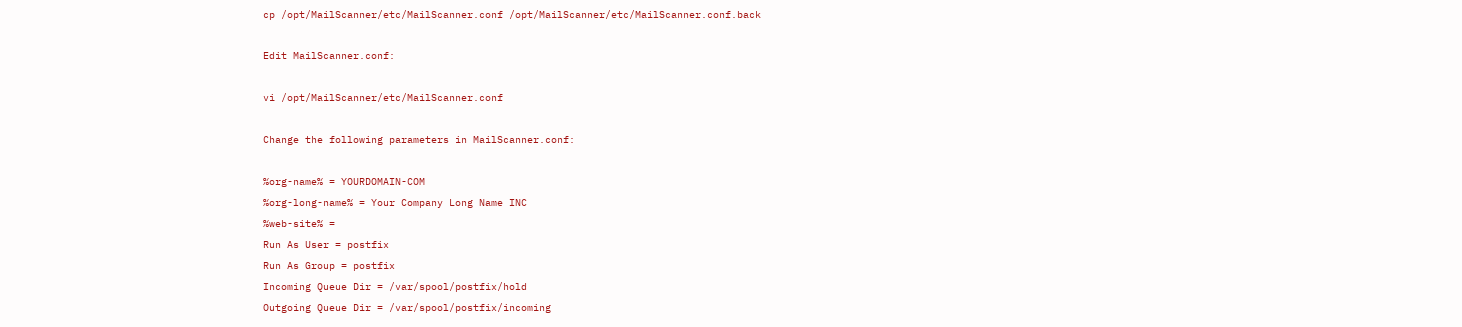cp /opt/MailScanner/etc/MailScanner.conf /opt/MailScanner/etc/MailScanner.conf.back

Edit MailScanner.conf:

vi /opt/MailScanner/etc/MailScanner.conf

Change the following parameters in MailScanner.conf:

%org-name% = YOURDOMAIN-COM
%org-long-name% = Your Company Long Name INC
%web-site% =
Run As User = postfix
Run As Group = postfix
Incoming Queue Dir = /var/spool/postfix/hold
Outgoing Queue Dir = /var/spool/postfix/incoming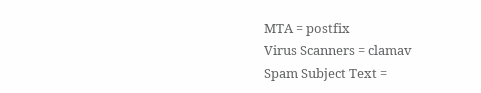MTA = postfix
Virus Scanners = clamav
Spam Subject Text =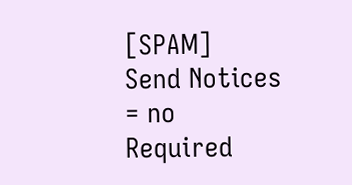[SPAM]
Send Notices = no
Required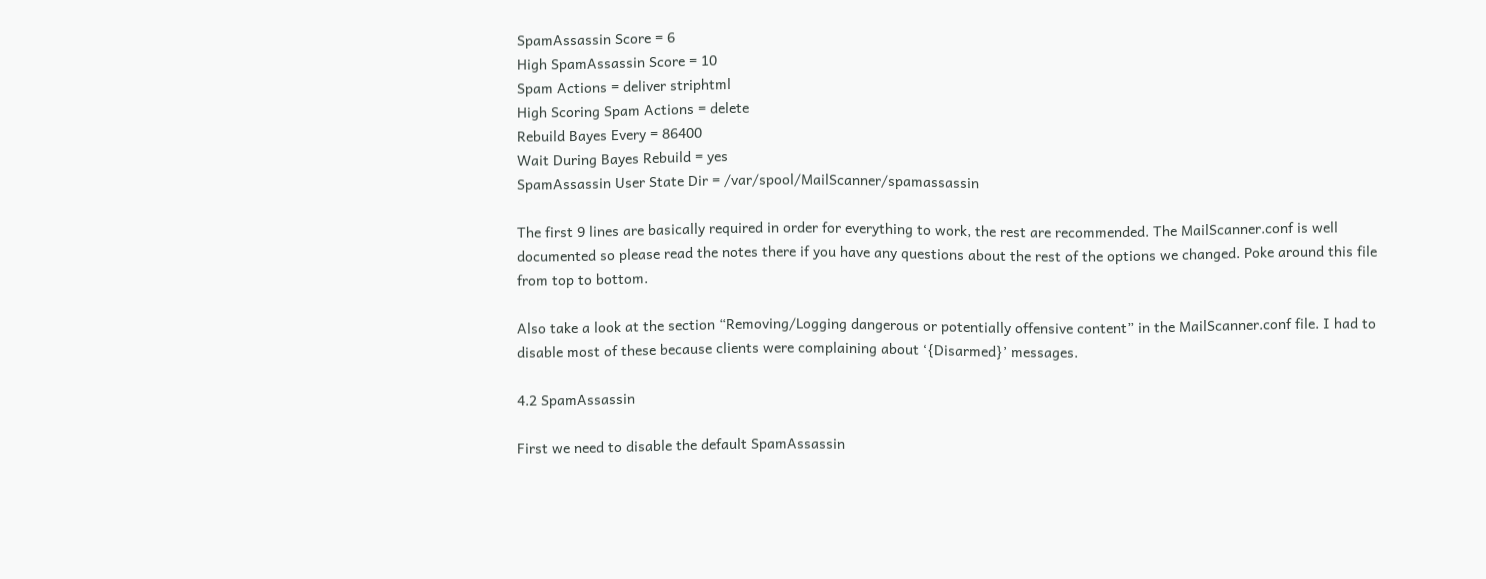SpamAssassin Score = 6
High SpamAssassin Score = 10
Spam Actions = deliver striphtml
High Scoring Spam Actions = delete
Rebuild Bayes Every = 86400
Wait During Bayes Rebuild = yes
SpamAssassin User State Dir = /var/spool/MailScanner/spamassassin

The first 9 lines are basically required in order for everything to work, the rest are recommended. The MailScanner.conf is well documented so please read the notes there if you have any questions about the rest of the options we changed. Poke around this file from top to bottom.

Also take a look at the section “Removing/Logging dangerous or potentially offensive content” in the MailScanner.conf file. I had to disable most of these because clients were complaining about ‘{Disarmed}’ messages.

4.2 SpamAssassin

First we need to disable the default SpamAssassin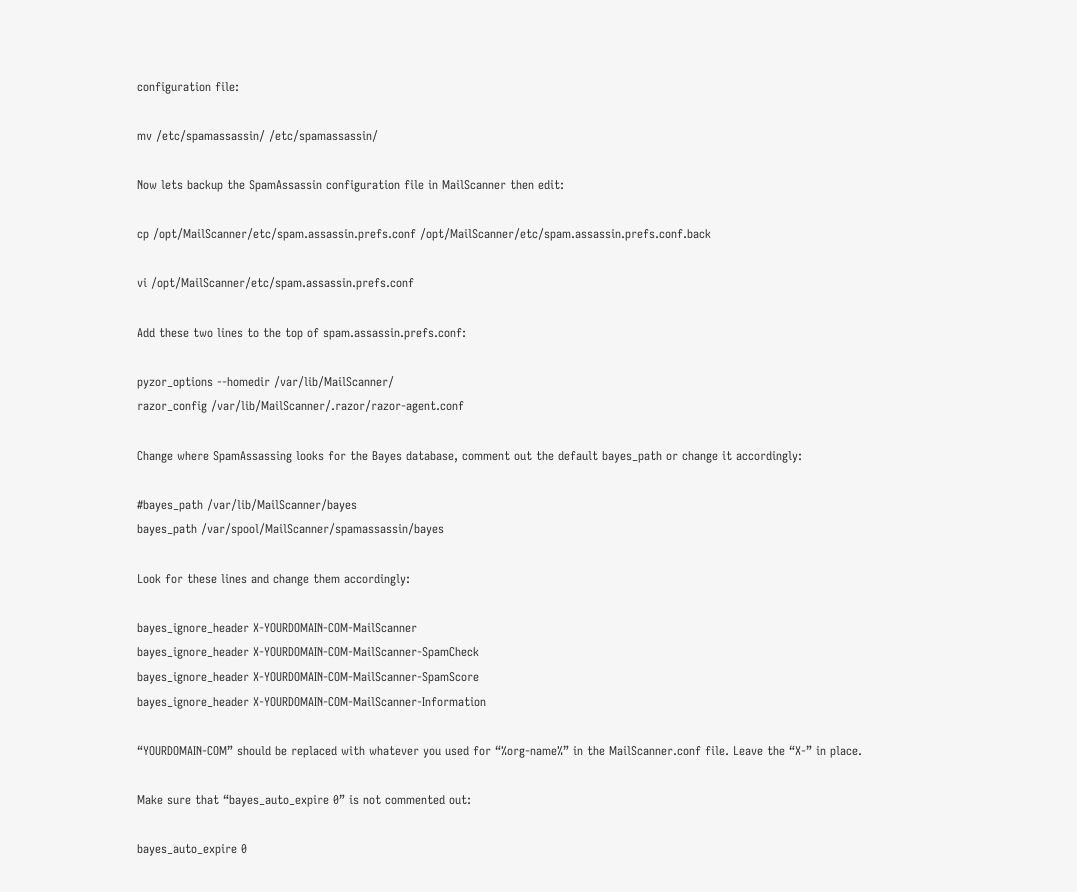configuration file:

mv /etc/spamassassin/ /etc/spamassassin/

Now lets backup the SpamAssassin configuration file in MailScanner then edit:

cp /opt/MailScanner/etc/spam.assassin.prefs.conf /opt/MailScanner/etc/spam.assassin.prefs.conf.back

vi /opt/MailScanner/etc/spam.assassin.prefs.conf

Add these two lines to the top of spam.assassin.prefs.conf:

pyzor_options --homedir /var/lib/MailScanner/
razor_config /var/lib/MailScanner/.razor/razor-agent.conf

Change where SpamAssassing looks for the Bayes database, comment out the default bayes_path or change it accordingly:

#bayes_path /var/lib/MailScanner/bayes
bayes_path /var/spool/MailScanner/spamassassin/bayes

Look for these lines and change them accordingly:

bayes_ignore_header X-YOURDOMAIN-COM-MailScanner
bayes_ignore_header X-YOURDOMAIN-COM-MailScanner-SpamCheck
bayes_ignore_header X-YOURDOMAIN-COM-MailScanner-SpamScore
bayes_ignore_header X-YOURDOMAIN-COM-MailScanner-Information

“YOURDOMAIN-COM” should be replaced with whatever you used for “%org-name%” in the MailScanner.conf file. Leave the “X-” in place.

Make sure that “bayes_auto_expire 0” is not commented out:

bayes_auto_expire 0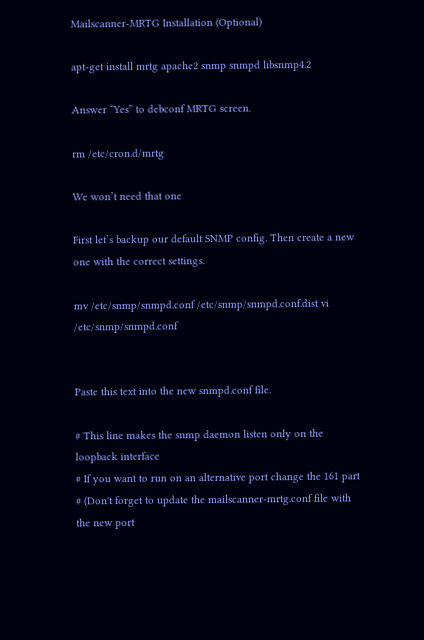Mailscanner-MRTG Installation (Optional)

apt-get install mrtg apache2 snmp snmpd libsnmp4.2

Answer “Yes” to debconf MRTG screen.

rm /etc/cron.d/mrtg

We won’t need that one

First let’s backup our default SNMP config. Then create a new one with the correct settings.

mv /etc/snmp/snmpd.conf /etc/snmp/snmpd.conf.dist vi /etc/snmp/snmpd.conf


Paste this text into the new snmpd.conf file.

# This line makes the snmp daemon listen only on the loopback interface
# If you want to run on an alternative port change the 161 part
# (Don't forget to update the mailscanner-mrtg.conf file with the new port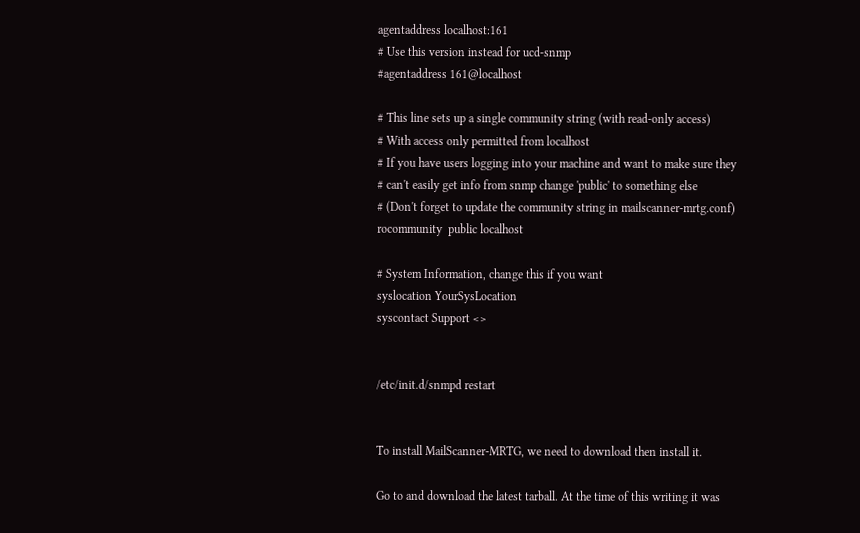agentaddress localhost:161
# Use this version instead for ucd-snmp
#agentaddress 161@localhost

# This line sets up a single community string (with read-only access)
# With access only permitted from localhost
# If you have users logging into your machine and want to make sure they
# can't easily get info from snmp change 'public' to something else
# (Don't forget to update the community string in mailscanner-mrtg.conf)
rocommunity  public localhost

# System Information, change this if you want
syslocation YourSysLocation
syscontact Support <>


/etc/init.d/snmpd restart


To install MailScanner-MRTG, we need to download then install it.

Go to and download the latest tarball. At the time of this writing it was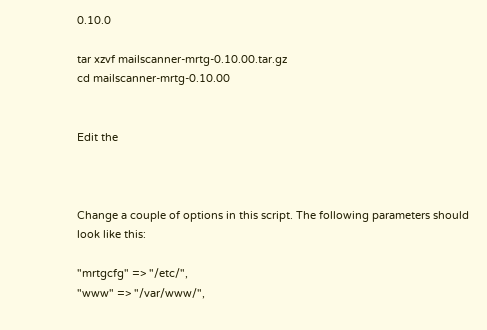0.10.0

tar xzvf mailscanner-mrtg-0.10.00.tar.gz
cd mailscanner-mrtg-0.10.00


Edit the



Change a couple of options in this script. The following parameters should look like this:

"mrtgcfg" => "/etc/",
"www" => "/var/www/",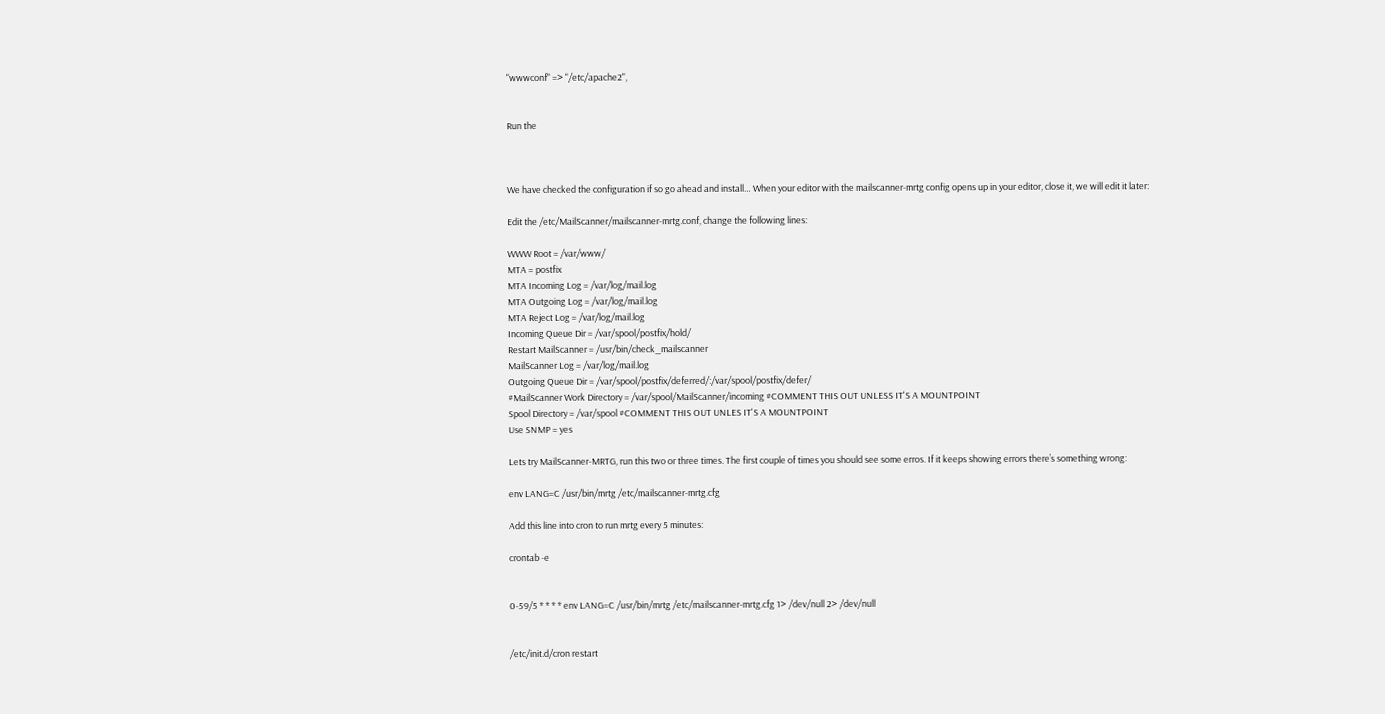"wwwconf" => "/etc/apache2",


Run the



We have checked the configuration if so go ahead and install… When your editor with the mailscanner-mrtg config opens up in your editor, close it, we will edit it later:

Edit the /etc/MailScanner/mailscanner-mrtg.conf, change the following lines:

WWW Root = /var/www/
MTA = postfix
MTA Incoming Log = /var/log/mail.log
MTA Outgoing Log = /var/log/mail.log
MTA Reject Log = /var/log/mail.log
Incoming Queue Dir = /var/spool/postfix/hold/
Restart MailScanner = /usr/bin/check_mailscanner
MailScanner Log = /var/log/mail.log
Outgoing Queue Dir = /var/spool/postfix/deferred/:/var/spool/postfix/defer/
#MailScanner Work Directory = /var/spool/MailScanner/incoming #COMMENT THIS OUT UNLESS IT'S A MOUNTPOINT
Spool Directory = /var/spool #COMMENT THIS OUT UNLES IT'S A MOUNTPOINT
Use SNMP = yes

Lets try MailScanner-MRTG, run this two or three times. The first couple of times you should see some erros. If it keeps showing errors there’s something wrong:

env LANG=C /usr/bin/mrtg /etc/mailscanner-mrtg.cfg

Add this line into cron to run mrtg every 5 minutes:

crontab -e


0-59/5 * * * * env LANG=C /usr/bin/mrtg /etc/mailscanner-mrtg.cfg 1> /dev/null 2> /dev/null


/etc/init.d/cron restart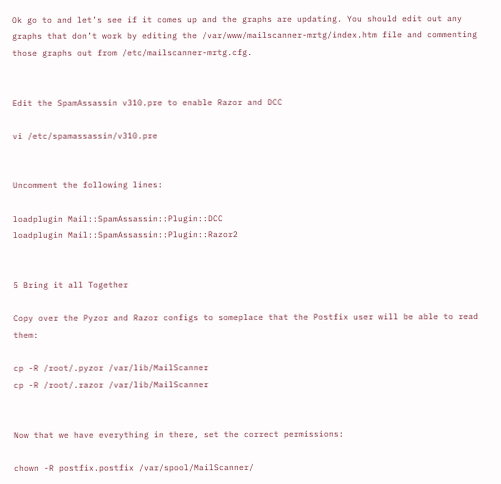Ok go to and let’s see if it comes up and the graphs are updating. You should edit out any graphs that don’t work by editing the /var/www/mailscanner-mrtg/index.htm file and commenting those graphs out from /etc/mailscanner-mrtg.cfg.


Edit the SpamAssassin v310.pre to enable Razor and DCC

vi /etc/spamassassin/v310.pre


Uncomment the following lines:

loadplugin Mail::SpamAssassin::Plugin::DCC
loadplugin Mail::SpamAssassin::Plugin::Razor2


5 Bring it all Together

Copy over the Pyzor and Razor configs to someplace that the Postfix user will be able to read them:

cp -R /root/.pyzor /var/lib/MailScanner
cp -R /root/.razor /var/lib/MailScanner


Now that we have everything in there, set the correct permissions:

chown -R postfix.postfix /var/spool/MailScanner/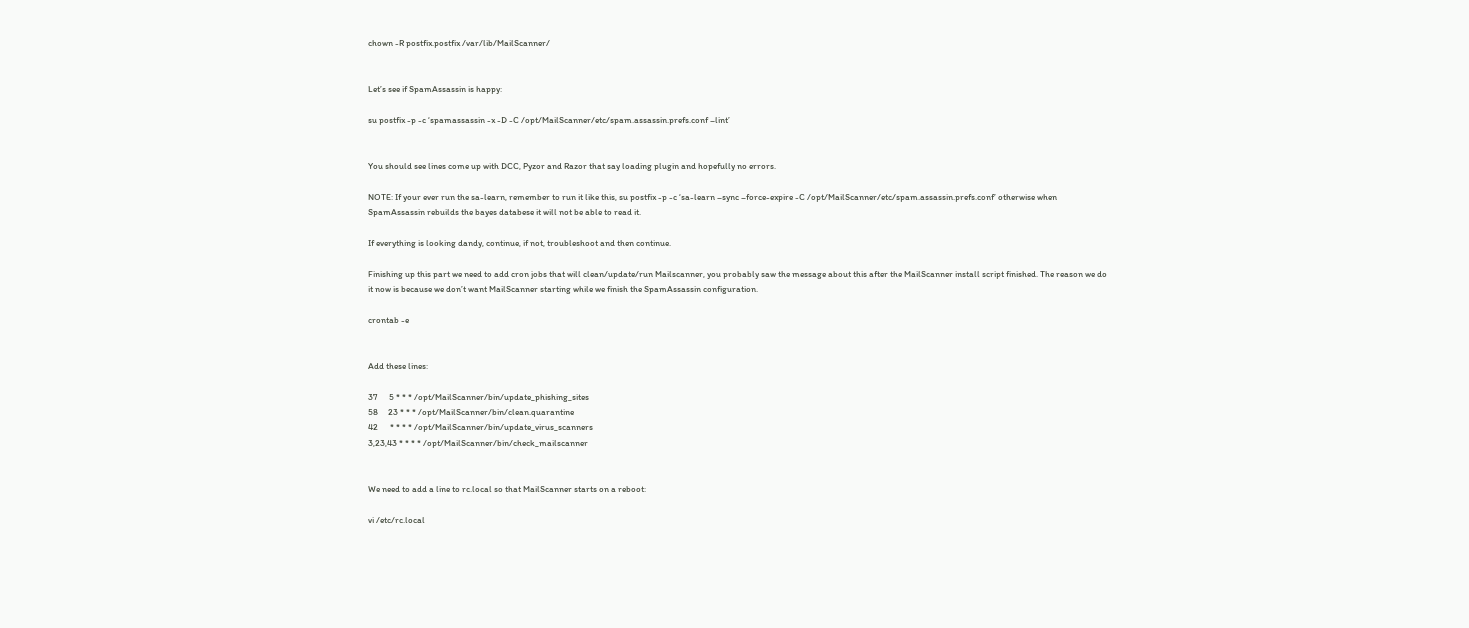chown -R postfix.postfix /var/lib/MailScanner/


Let’s see if SpamAssassin is happy:

su postfix -p -c ‘spamassassin -x -D -C /opt/MailScanner/etc/spam.assassin.prefs.conf –lint’


You should see lines come up with DCC, Pyzor and Razor that say loading plugin and hopefully no errors.

NOTE: If your ever run the sa-learn, remember to run it like this, su postfix -p -c ‘sa-learn –sync –force-expire -C /opt/MailScanner/etc/spam.assassin.prefs.conf’ otherwise when SpamAssassin rebuilds the bayes databese it will not be able to read it.

If everything is looking dandy, continue, if not, troubleshoot and then continue.

Finishing up this part we need to add cron jobs that will clean/update/run Mailscanner, you probably saw the message about this after the MailScanner install script finished. The reason we do it now is because we don’t want MailScanner starting while we finish the SpamAssassin configuration.

crontab -e


Add these lines:

37      5 * * * /opt/MailScanner/bin/update_phishing_sites
58     23 * * * /opt/MailScanner/bin/clean.quarantine
42      * * * * /opt/MailScanner/bin/update_virus_scanners
3,23,43 * * * * /opt/MailScanner/bin/check_mailscanner


We need to add a line to rc.local so that MailScanner starts on a reboot:

vi /etc/rc.local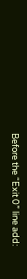Before the “Exit 0” line add: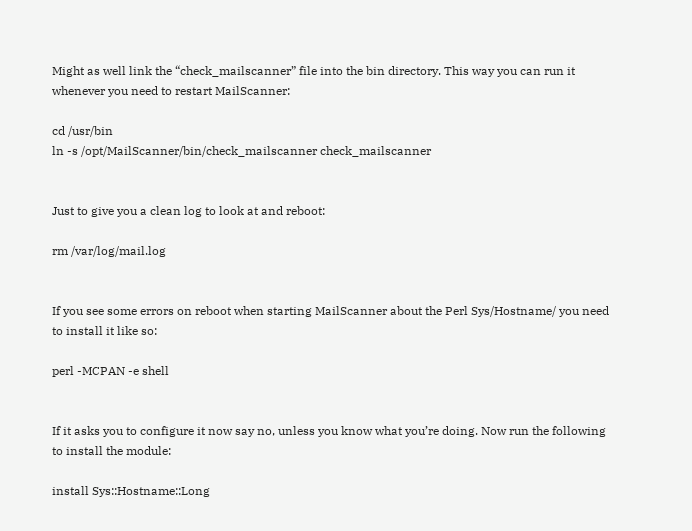Might as well link the “check_mailscanner” file into the bin directory. This way you can run it whenever you need to restart MailScanner:

cd /usr/bin
ln -s /opt/MailScanner/bin/check_mailscanner check_mailscanner


Just to give you a clean log to look at and reboot:

rm /var/log/mail.log


If you see some errors on reboot when starting MailScanner about the Perl Sys/Hostname/ you need to install it like so:

perl -MCPAN -e shell


If it asks you to configure it now say no, unless you know what you’re doing. Now run the following to install the module:

install Sys::Hostname::Long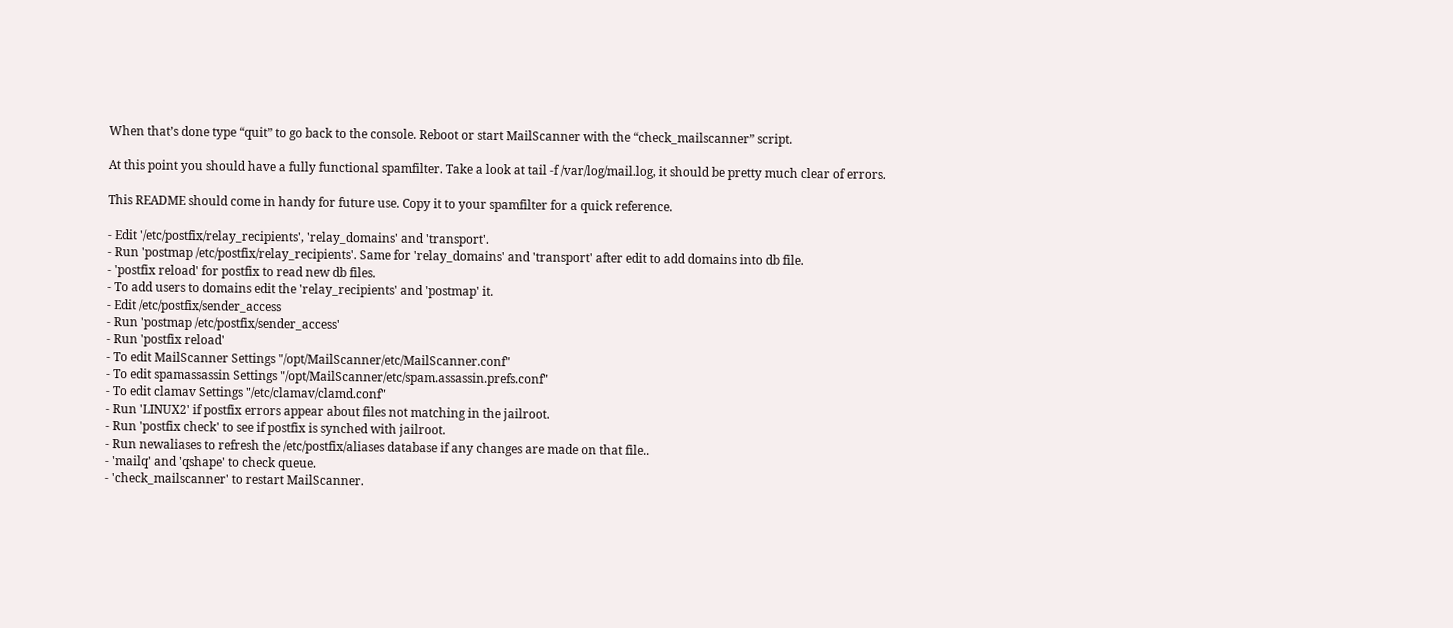When that’s done type “quit” to go back to the console. Reboot or start MailScanner with the “check_mailscanner” script.

At this point you should have a fully functional spamfilter. Take a look at tail -f /var/log/mail.log, it should be pretty much clear of errors.

This README should come in handy for future use. Copy it to your spamfilter for a quick reference.

- Edit '/etc/postfix/relay_recipients', 'relay_domains' and 'transport'.
- Run 'postmap /etc/postfix/relay_recipients'. Same for 'relay_domains' and 'transport' after edit to add domains into db file.
- 'postfix reload' for postfix to read new db files.
- To add users to domains edit the 'relay_recipients' and 'postmap' it.
- Edit /etc/postfix/sender_access
- Run 'postmap /etc/postfix/sender_access'
- Run 'postfix reload'
- To edit MailScanner Settings "/opt/MailScanner/etc/MailScanner.conf"
- To edit spamassassin Settings "/opt/MailScanner/etc/spam.assassin.prefs.conf"
- To edit clamav Settings "/etc/clamav/clamd.conf"
- Run 'LINUX2' if postfix errors appear about files not matching in the jailroot.
- Run 'postfix check' to see if postfix is synched with jailroot.
- Run newaliases to refresh the /etc/postfix/aliases database if any changes are made on that file..
- 'mailq' and 'qshape' to check queue.
- 'check_mailscanner' to restart MailScanner.